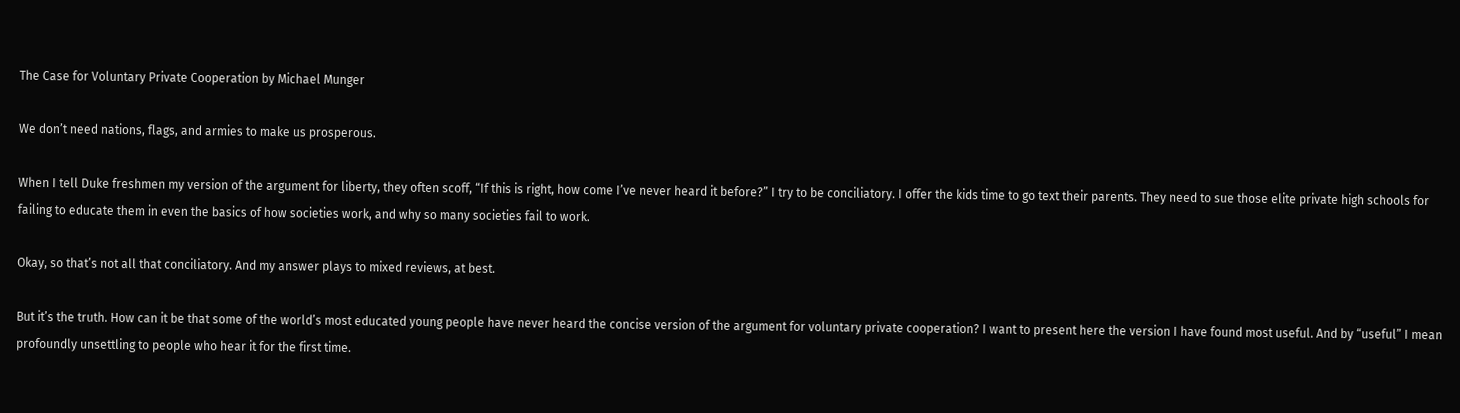The Case for Voluntary Private Cooperation by Michael Munger

We don’t need nations, flags, and armies to make us prosperous.

When I tell Duke freshmen my version of the argument for liberty, they often scoff, “If this is right, how come I’ve never heard it before?” I try to be conciliatory. I offer the kids time to go text their parents. They need to sue those elite private high schools for failing to educate them in even the basics of how societies work, and why so many societies fail to work.

Okay, so that’s not all that conciliatory. And my answer plays to mixed reviews, at best.

But it’s the truth. How can it be that some of the world’s most educated young people have never heard the concise version of the argument for voluntary private cooperation? I want to present here the version I have found most useful. And by “useful” I mean profoundly unsettling to people who hear it for the first time.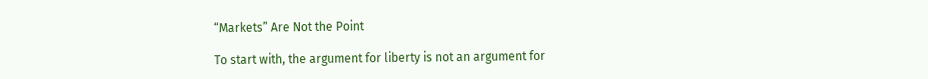“Markets” Are Not the Point

To start with, the argument for liberty is not an argument for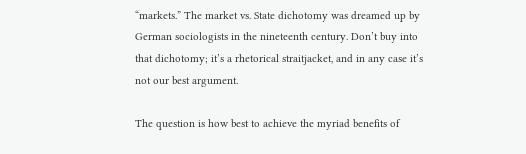“markets.” The market vs. State dichotomy was dreamed up by German sociologists in the nineteenth century. Don’t buy into that dichotomy; it’s a rhetorical straitjacket, and in any case it’s not our best argument.

The question is how best to achieve the myriad benefits of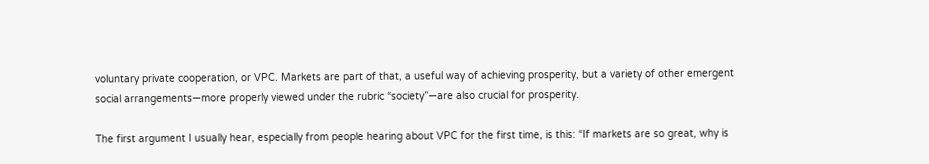voluntary private cooperation, or VPC. Markets are part of that, a useful way of achieving prosperity, but a variety of other emergent social arrangements—more properly viewed under the rubric “society”—are also crucial for prosperity.

The first argument I usually hear, especially from people hearing about VPC for the first time, is this: “If markets are so great, why is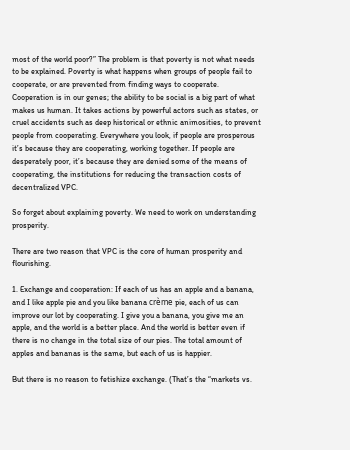most of the world poor?” The problem is that poverty is not what needs to be explained. Poverty is what happens when groups of people fail to cooperate, or are prevented from finding ways to cooperate. Cooperation is in our genes; the ability to be social is a big part of what makes us human. It takes actions by powerful actors such as states, or cruel accidents such as deep historical or ethnic animosities, to prevent people from cooperating. Everywhere you look, if people are prosperous it’s because they are cooperating, working together. If people are desperately poor, it’s because they are denied some of the means of cooperating, the institutions for reducing the transaction costs of decentralized VPC.

So forget about explaining poverty. We need to work on understanding prosperity.

There are two reason that VPC is the core of human prosperity and flourishing.

1. Exchange and cooperation: If each of us has an apple and a banana, and I like apple pie and you like banana crème pie, each of us can improve our lot by cooperating. I give you a banana, you give me an apple, and the world is a better place. And the world is better even if there is no change in the total size of our pies. The total amount of apples and bananas is the same, but each of us is happier.

But there is no reason to fetishize exchange. (That’s the “markets vs.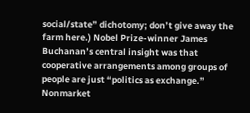social/state” dichotomy; don’t give away the farm here.) Nobel Prize-winner James Buchanan’s central insight was that cooperative arrangements among groups of people are just “politics as exchange.” Nonmarket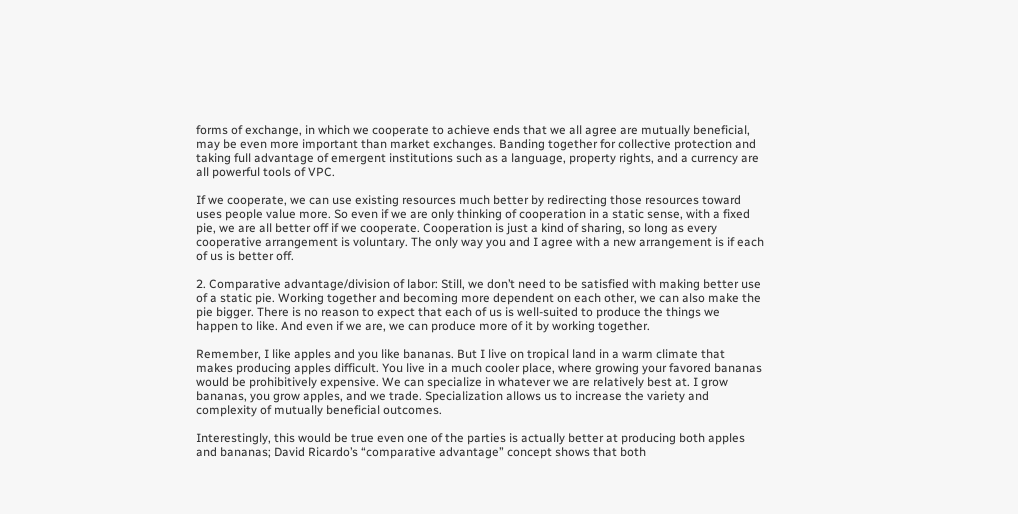forms of exchange, in which we cooperate to achieve ends that we all agree are mutually beneficial, may be even more important than market exchanges. Banding together for collective protection and taking full advantage of emergent institutions such as a language, property rights, and a currency are all powerful tools of VPC.

If we cooperate, we can use existing resources much better by redirecting those resources toward uses people value more. So even if we are only thinking of cooperation in a static sense, with a fixed pie, we are all better off if we cooperate. Cooperation is just a kind of sharing, so long as every cooperative arrangement is voluntary. The only way you and I agree with a new arrangement is if each of us is better off.

2. Comparative advantage/division of labor: Still, we don’t need to be satisfied with making better use of a static pie. Working together and becoming more dependent on each other, we can also make the pie bigger. There is no reason to expect that each of us is well-suited to produce the things we happen to like. And even if we are, we can produce more of it by working together.

Remember, I like apples and you like bananas. But I live on tropical land in a warm climate that makes producing apples difficult. You live in a much cooler place, where growing your favored bananas would be prohibitively expensive. We can specialize in whatever we are relatively best at. I grow bananas, you grow apples, and we trade. Specialization allows us to increase the variety and complexity of mutually beneficial outcomes.

Interestingly, this would be true even one of the parties is actually better at producing both apples and bananas; David Ricardo’s “comparative advantage” concept shows that both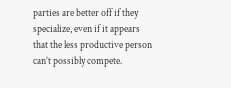parties are better off if they specialize, even if it appears that the less productive person can’t possibly compete.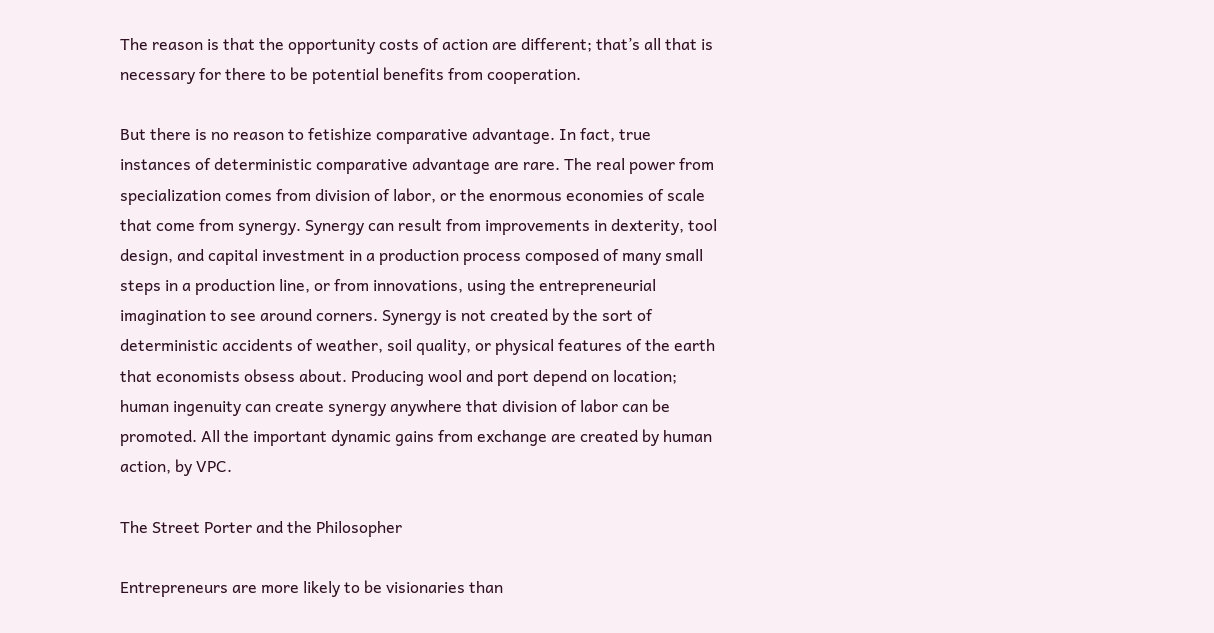The reason is that the opportunity costs of action are different; that’s all that is necessary for there to be potential benefits from cooperation.

But there is no reason to fetishize comparative advantage. In fact, true instances of deterministic comparative advantage are rare. The real power from specialization comes from division of labor, or the enormous economies of scale that come from synergy. Synergy can result from improvements in dexterity, tool design, and capital investment in a production process composed of many small steps in a production line, or from innovations, using the entrepreneurial imagination to see around corners. Synergy is not created by the sort of deterministic accidents of weather, soil quality, or physical features of the earth that economists obsess about. Producing wool and port depend on location; human ingenuity can create synergy anywhere that division of labor can be promoted. All the important dynamic gains from exchange are created by human action, by VPC.

The Street Porter and the Philosopher

Entrepreneurs are more likely to be visionaries than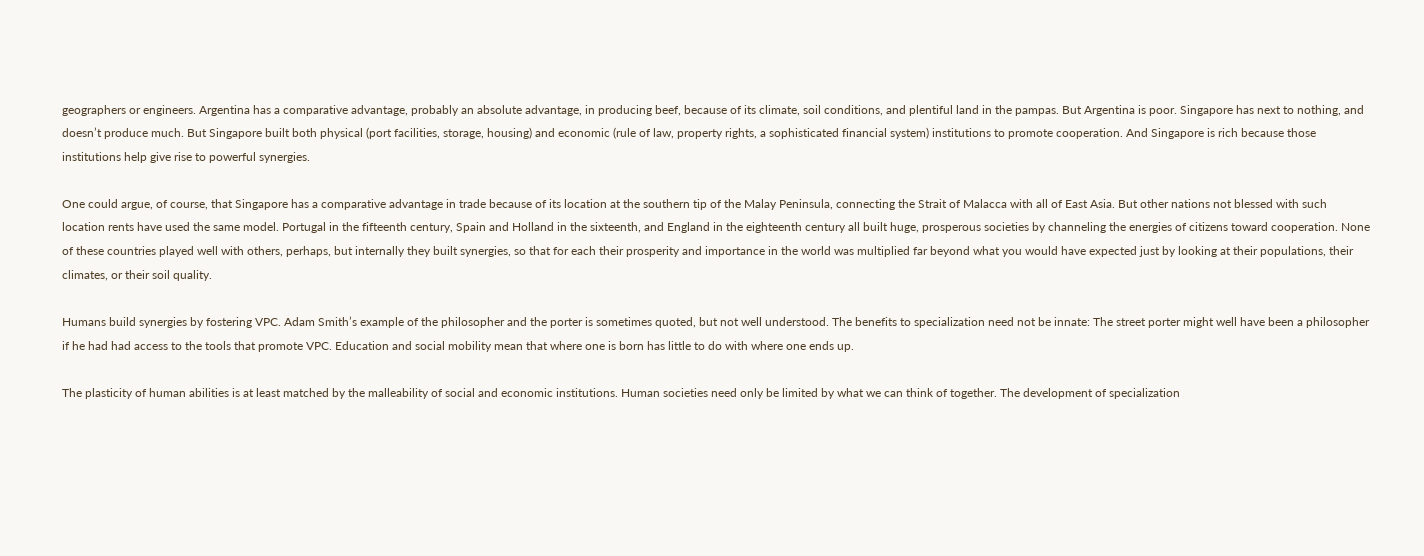geographers or engineers. Argentina has a comparative advantage, probably an absolute advantage, in producing beef, because of its climate, soil conditions, and plentiful land in the pampas. But Argentina is poor. Singapore has next to nothing, and doesn’t produce much. But Singapore built both physical (port facilities, storage, housing) and economic (rule of law, property rights, a sophisticated financial system) institutions to promote cooperation. And Singapore is rich because those institutions help give rise to powerful synergies.

One could argue, of course, that Singapore has a comparative advantage in trade because of its location at the southern tip of the Malay Peninsula, connecting the Strait of Malacca with all of East Asia. But other nations not blessed with such location rents have used the same model. Portugal in the fifteenth century, Spain and Holland in the sixteenth, and England in the eighteenth century all built huge, prosperous societies by channeling the energies of citizens toward cooperation. None of these countries played well with others, perhaps, but internally they built synergies, so that for each their prosperity and importance in the world was multiplied far beyond what you would have expected just by looking at their populations, their climates, or their soil quality.

Humans build synergies by fostering VPC. Adam Smith’s example of the philosopher and the porter is sometimes quoted, but not well understood. The benefits to specialization need not be innate: The street porter might well have been a philosopher if he had had access to the tools that promote VPC. Education and social mobility mean that where one is born has little to do with where one ends up.

The plasticity of human abilities is at least matched by the malleability of social and economic institutions. Human societies need only be limited by what we can think of together. The development of specialization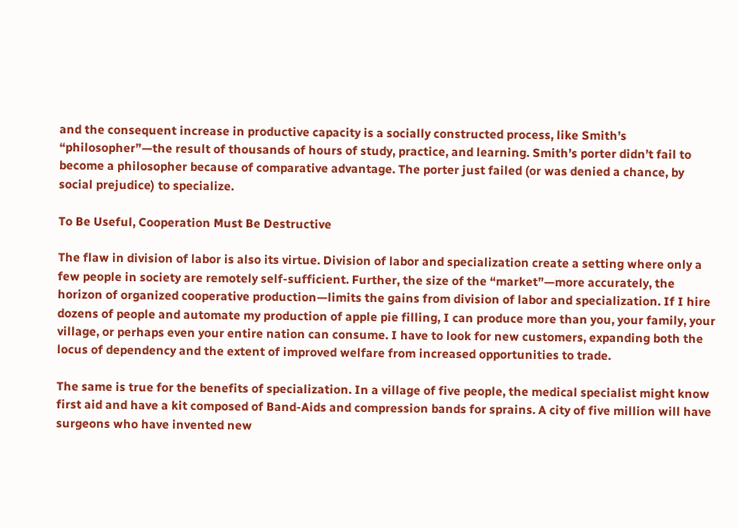and the consequent increase in productive capacity is a socially constructed process, like Smith’s “philosopher”—the result of thousands of hours of study, practice, and learning. Smith’s porter didn’t fail to become a philosopher because of comparative advantage. The porter just failed (or was denied a chance, by social prejudice) to specialize.

To Be Useful, Cooperation Must Be Destructive

The flaw in division of labor is also its virtue. Division of labor and specialization create a setting where only a few people in society are remotely self-sufficient. Further, the size of the “market”—more accurately, the horizon of organized cooperative production—limits the gains from division of labor and specialization. If I hire dozens of people and automate my production of apple pie filling, I can produce more than you, your family, your village, or perhaps even your entire nation can consume. I have to look for new customers, expanding both the locus of dependency and the extent of improved welfare from increased opportunities to trade.

The same is true for the benefits of specialization. In a village of five people, the medical specialist might know first aid and have a kit composed of Band-Aids and compression bands for sprains. A city of five million will have surgeons who have invented new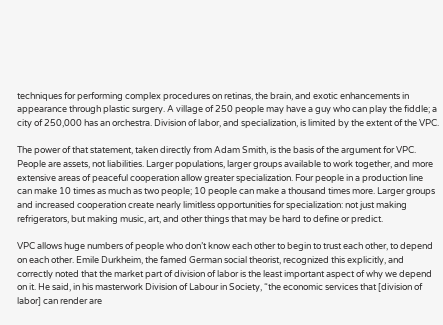techniques for performing complex procedures on retinas, the brain, and exotic enhancements in appearance through plastic surgery. A village of 250 people may have a guy who can play the fiddle; a city of 250,000 has an orchestra. Division of labor, and specialization, is limited by the extent of the VPC.

The power of that statement, taken directly from Adam Smith, is the basis of the argument for VPC. People are assets, not liabilities. Larger populations, larger groups available to work together, and more extensive areas of peaceful cooperation allow greater specialization. Four people in a production line can make 10 times as much as two people; 10 people can make a thousand times more. Larger groups and increased cooperation create nearly limitless opportunities for specialization: not just making refrigerators, but making music, art, and other things that may be hard to define or predict.

VPC allows huge numbers of people who don’t know each other to begin to trust each other, to depend on each other. Emile Durkheim, the famed German social theorist, recognized this explicitly, and correctly noted that the market part of division of labor is the least important aspect of why we depend on it. He said, in his masterwork Division of Labour in Society, “the economic services that [division of labor] can render are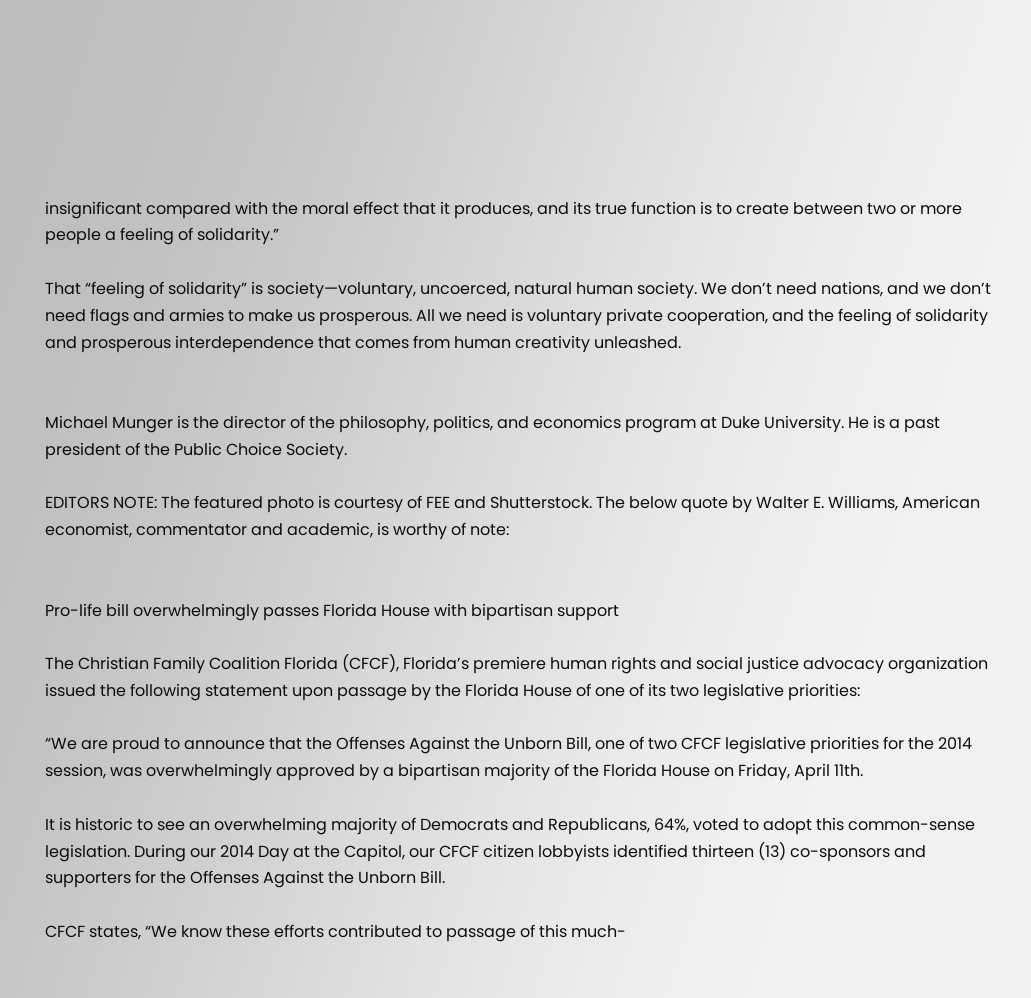insignificant compared with the moral effect that it produces, and its true function is to create between two or more people a feeling of solidarity.”

That “feeling of solidarity” is society—voluntary, uncoerced, natural human society. We don’t need nations, and we don’t need flags and armies to make us prosperous. All we need is voluntary private cooperation, and the feeling of solidarity and prosperous interdependence that comes from human creativity unleashed.


Michael Munger is the director of the philosophy, politics, and economics program at Duke University. He is a past president of the Public Choice Society.

EDITORS NOTE: The featured photo is courtesy of FEE and Shutterstock. The below quote by Walter E. Williams, American economist, commentator and academic, is worthy of note:


Pro-life bill overwhelmingly passes Florida House with bipartisan support

The Christian Family Coalition Florida (CFCF), Florida’s premiere human rights and social justice advocacy organization issued the following statement upon passage by the Florida House of one of its two legislative priorities:

“We are proud to announce that the Offenses Against the Unborn Bill, one of two CFCF legislative priorities for the 2014 session, was overwhelmingly approved by a bipartisan majority of the Florida House on Friday, April 11th.

It is historic to see an overwhelming majority of Democrats and Republicans, 64%, voted to adopt this common-sense legislation. During our 2014 Day at the Capitol, our CFCF citizen lobbyists identified thirteen (13) co-sponsors and supporters for the Offenses Against the Unborn Bill.

CFCF states, “We know these efforts contributed to passage of this much-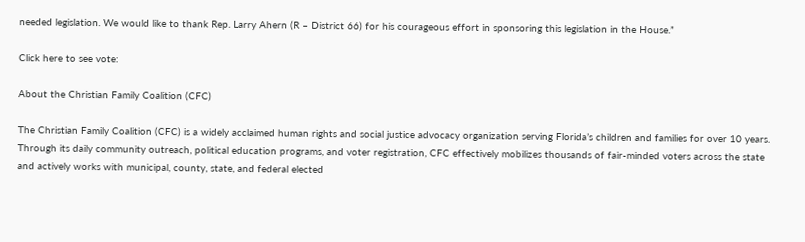needed legislation. We would like to thank Rep. Larry Ahern (R – District 66) for his courageous effort in sponsoring this legislation in the House.”

Click here to see vote:

About the Christian Family Coalition (CFC)

The Christian Family Coalition (CFC) is a widely acclaimed human rights and social justice advocacy organization serving Florida’s children and families for over 10 years. Through its daily community outreach, political education programs, and voter registration, CFC effectively mobilizes thousands of fair-minded voters across the state and actively works with municipal, county, state, and federal elected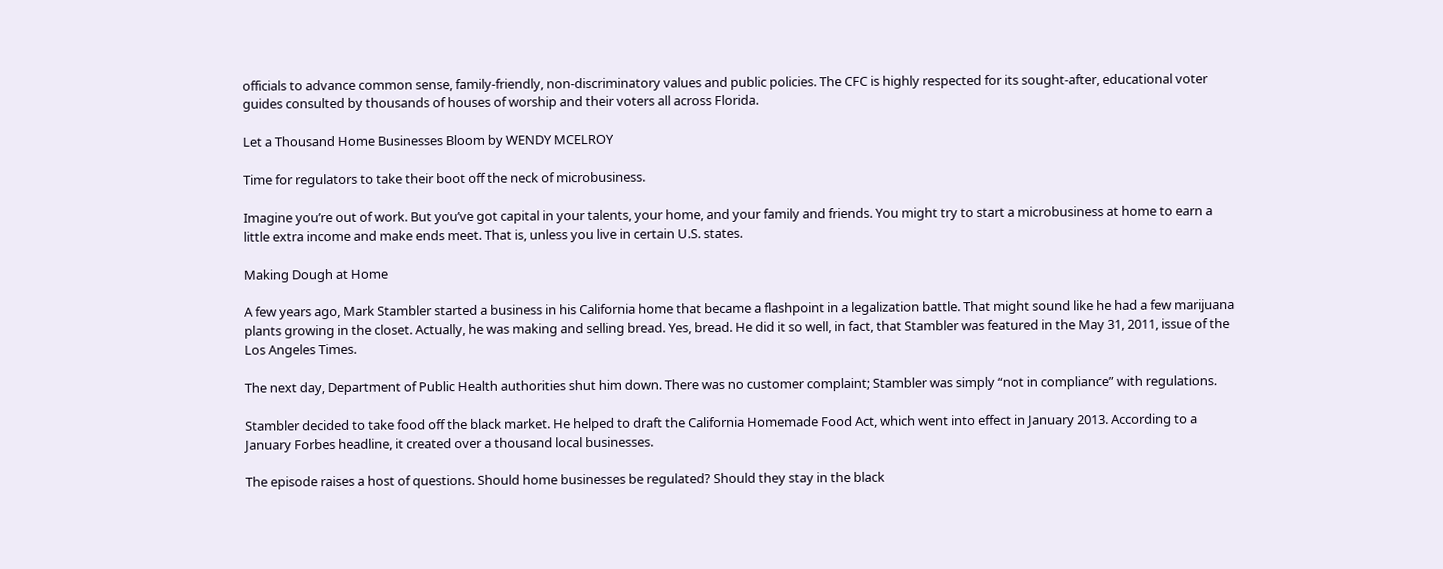officials to advance common sense, family-friendly, non-discriminatory values and public policies. The CFC is highly respected for its sought-after, educational voter guides consulted by thousands of houses of worship and their voters all across Florida.

Let a Thousand Home Businesses Bloom by WENDY MCELROY

Time for regulators to take their boot off the neck of microbusiness.

Imagine you’re out of work. But you’ve got capital in your talents, your home, and your family and friends. You might try to start a microbusiness at home to earn a little extra income and make ends meet. That is, unless you live in certain U.S. states.

Making Dough at Home

A few years ago, Mark Stambler started a business in his California home that became a flashpoint in a legalization battle. That might sound like he had a few marijuana plants growing in the closet. Actually, he was making and selling bread. Yes, bread. He did it so well, in fact, that Stambler was featured in the May 31, 2011, issue of the Los Angeles Times.

The next day, Department of Public Health authorities shut him down. There was no customer complaint; Stambler was simply “not in compliance” with regulations.

Stambler decided to take food off the black market. He helped to draft the California Homemade Food Act, which went into effect in January 2013. According to a January Forbes headline, it created over a thousand local businesses.

The episode raises a host of questions. Should home businesses be regulated? Should they stay in the black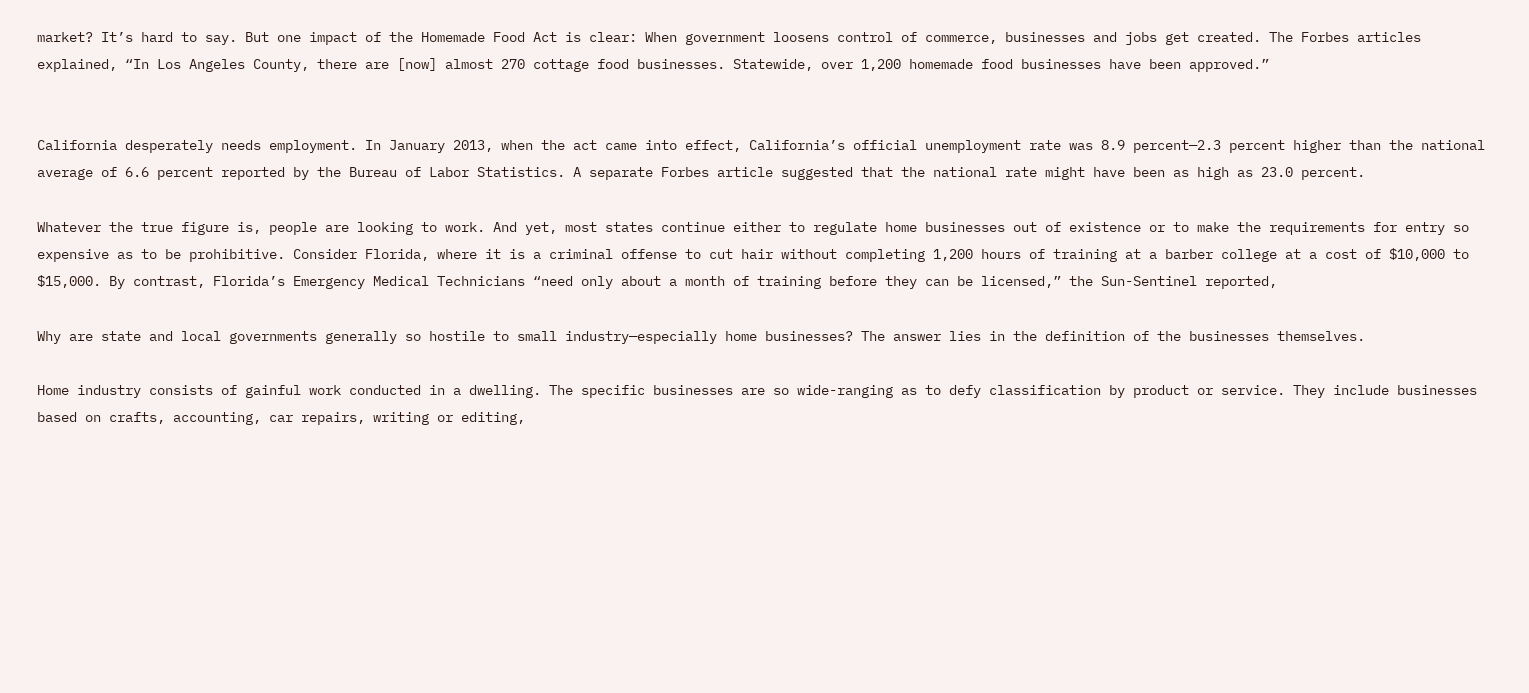market? It’s hard to say. But one impact of the Homemade Food Act is clear: When government loosens control of commerce, businesses and jobs get created. The Forbes articles explained, “In Los Angeles County, there are [now] almost 270 cottage food businesses. Statewide, over 1,200 homemade food businesses have been approved.”


California desperately needs employment. In January 2013, when the act came into effect, California’s official unemployment rate was 8.9 percent—2.3 percent higher than the national average of 6.6 percent reported by the Bureau of Labor Statistics. A separate Forbes article suggested that the national rate might have been as high as 23.0 percent.

Whatever the true figure is, people are looking to work. And yet, most states continue either to regulate home businesses out of existence or to make the requirements for entry so expensive as to be prohibitive. Consider Florida, where it is a criminal offense to cut hair without completing 1,200 hours of training at a barber college at a cost of $10,000 to $15,000. By contrast, Florida’s Emergency Medical Technicians “need only about a month of training before they can be licensed,” the Sun-Sentinel reported,

Why are state and local governments generally so hostile to small industry—especially home businesses? The answer lies in the definition of the businesses themselves.

Home industry consists of gainful work conducted in a dwelling. The specific businesses are so wide-ranging as to defy classification by product or service. They include businesses based on crafts, accounting, car repairs, writing or editing,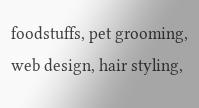foodstuffs, pet grooming, web design, hair styling,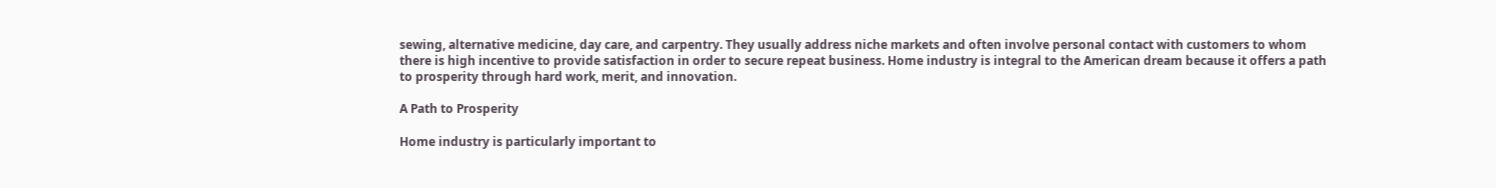sewing, alternative medicine, day care, and carpentry. They usually address niche markets and often involve personal contact with customers to whom there is high incentive to provide satisfaction in order to secure repeat business. Home industry is integral to the American dream because it offers a path to prosperity through hard work, merit, and innovation.

A Path to Prosperity

Home industry is particularly important to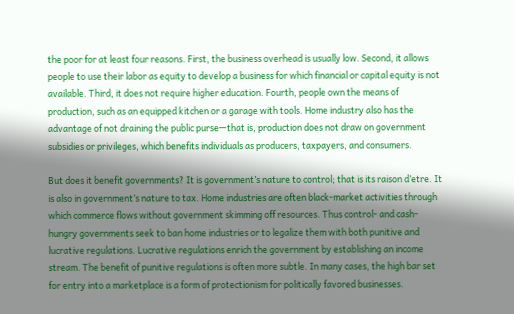the poor for at least four reasons. First, the business overhead is usually low. Second, it allows people to use their labor as equity to develop a business for which financial or capital equity is not available. Third, it does not require higher education. Fourth, people own the means of production, such as an equipped kitchen or a garage with tools. Home industry also has the advantage of not draining the public purse—that is, production does not draw on government subsidies or privileges, which benefits individuals as producers, taxpayers, and consumers.

But does it benefit governments? It is government’s nature to control; that is its raison d’etre. It is also in government’s nature to tax. Home industries are often black-market activities through which commerce flows without government skimming off resources. Thus control- and cash-hungry governments seek to ban home industries or to legalize them with both punitive and lucrative regulations. Lucrative regulations enrich the government by establishing an income stream. The benefit of punitive regulations is often more subtle. In many cases, the high bar set for entry into a marketplace is a form of protectionism for politically favored businesses.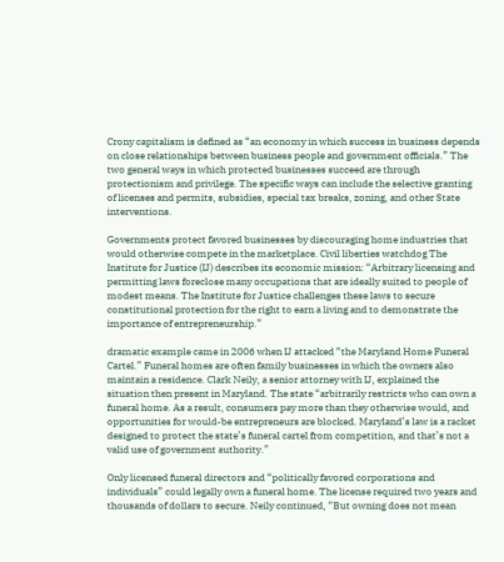Crony capitalism is defined as “an economy in which success in business depends on close relationships between business people and government officials.” The two general ways in which protected businesses succeed are through protectionism and privilege. The specific ways can include the selective granting of licenses and permits, subsidies, special tax breaks, zoning, and other State interventions.

Governments protect favored businesses by discouraging home industries that would otherwise compete in the marketplace. Civil liberties watchdog The Institute for Justice (IJ) describes its economic mission: “Arbitrary licensing and permitting laws foreclose many occupations that are ideally suited to people of modest means. The Institute for Justice challenges these laws to secure constitutional protection for the right to earn a living and to demonstrate the importance of entrepreneurship.”

dramatic example came in 2006 when IJ attacked “the Maryland Home Funeral Cartel.” Funeral homes are often family businesses in which the owners also maintain a residence. Clark Neily, a senior attorney with IJ, explained the situation then present in Maryland. The state “arbitrarily restricts who can own a funeral home. As a result, consumers pay more than they otherwise would, and opportunities for would-be entrepreneurs are blocked. Maryland’s law is a racket designed to protect the state’s funeral cartel from competition, and that’s not a valid use of government authority.”

Only licensed funeral directors and “politically favored corporations and individuals” could legally own a funeral home. The license required two years and thousands of dollars to secure. Neily continued, “But owning does not mean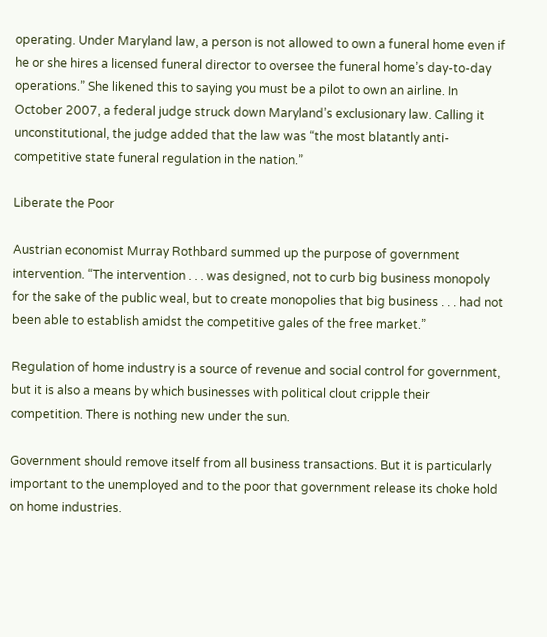operating. Under Maryland law, a person is not allowed to own a funeral home even if he or she hires a licensed funeral director to oversee the funeral home’s day-to-day operations.” She likened this to saying you must be a pilot to own an airline. In October 2007, a federal judge struck down Maryland’s exclusionary law. Calling it unconstitutional, the judge added that the law was “the most blatantly anti-competitive state funeral regulation in the nation.”

Liberate the Poor

Austrian economist Murray Rothbard summed up the purpose of government intervention. “The intervention . . . was designed, not to curb big business monopoly for the sake of the public weal, but to create monopolies that big business . . . had not been able to establish amidst the competitive gales of the free market.”

Regulation of home industry is a source of revenue and social control for government, but it is also a means by which businesses with political clout cripple their competition. There is nothing new under the sun.

Government should remove itself from all business transactions. But it is particularly important to the unemployed and to the poor that government release its choke hold on home industries.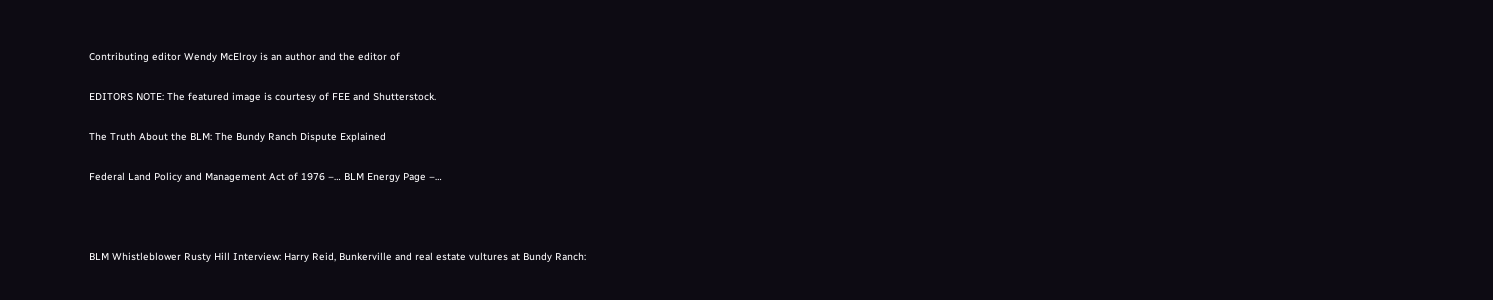Contributing editor Wendy McElroy is an author and the editor of

EDITORS NOTE: The featured image is courtesy of FEE and Shutterstock.

The Truth About the BLM: The Bundy Ranch Dispute Explained

Federal Land Policy and Management Act of 1976 –… BLM Energy Page –…



BLM Whistleblower Rusty Hill Interview: Harry Reid, Bunkerville and real estate vultures at Bundy Ranch: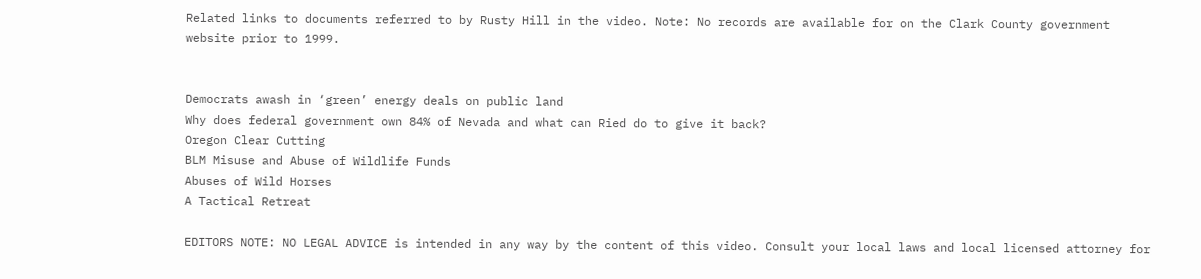Related links to documents referred to by Rusty Hill in the video. Note: No records are available for on the Clark County government website prior to 1999.


Democrats awash in ‘green’ energy deals on public land
Why does federal government own 84% of Nevada and what can Ried do to give it back?
Oregon Clear Cutting
BLM Misuse and Abuse of Wildlife Funds
Abuses of Wild Horses
A Tactical Retreat

EDITORS NOTE: NO LEGAL ADVICE is intended in any way by the content of this video. Consult your local laws and local licensed attorney for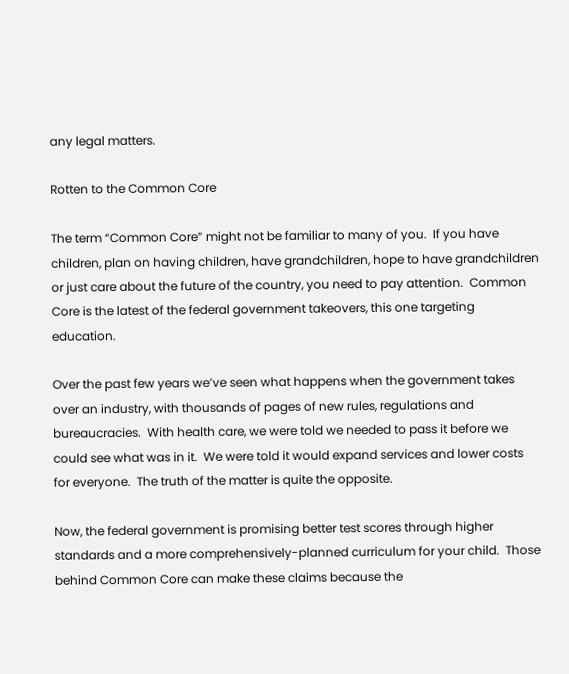any legal matters.

Rotten to the Common Core

The term “Common Core” might not be familiar to many of you.  If you have children, plan on having children, have grandchildren, hope to have grandchildren or just care about the future of the country, you need to pay attention.  Common Core is the latest of the federal government takeovers, this one targeting education.

Over the past few years we’ve seen what happens when the government takes over an industry, with thousands of pages of new rules, regulations and bureaucracies.  With health care, we were told we needed to pass it before we could see what was in it.  We were told it would expand services and lower costs for everyone.  The truth of the matter is quite the opposite.

Now, the federal government is promising better test scores through higher standards and a more comprehensively-planned curriculum for your child.  Those behind Common Core can make these claims because the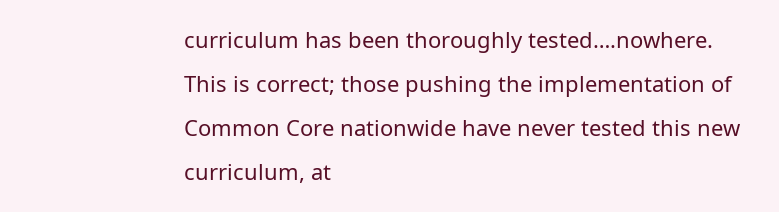curriculum has been thoroughly tested….nowhere.  This is correct; those pushing the implementation of Common Core nationwide have never tested this new curriculum, at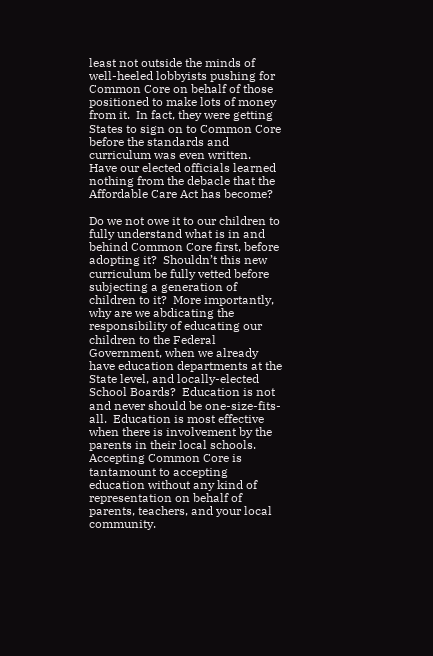least not outside the minds of well-heeled lobbyists pushing for Common Core on behalf of those positioned to make lots of money from it.  In fact, they were getting States to sign on to Common Core before the standards and curriculum was even written.  Have our elected officials learned nothing from the debacle that the Affordable Care Act has become?

Do we not owe it to our children to fully understand what is in and behind Common Core first, before adopting it?  Shouldn’t this new curriculum be fully vetted before subjecting a generation of children to it?  More importantly, why are we abdicating the responsibility of educating our children to the Federal Government, when we already have education departments at the State level, and locally-elected School Boards?  Education is not and never should be one-size-fits-all.  Education is most effective when there is involvement by the parents in their local schools.  Accepting Common Core is tantamount to accepting education without any kind of representation on behalf of parents, teachers, and your local community.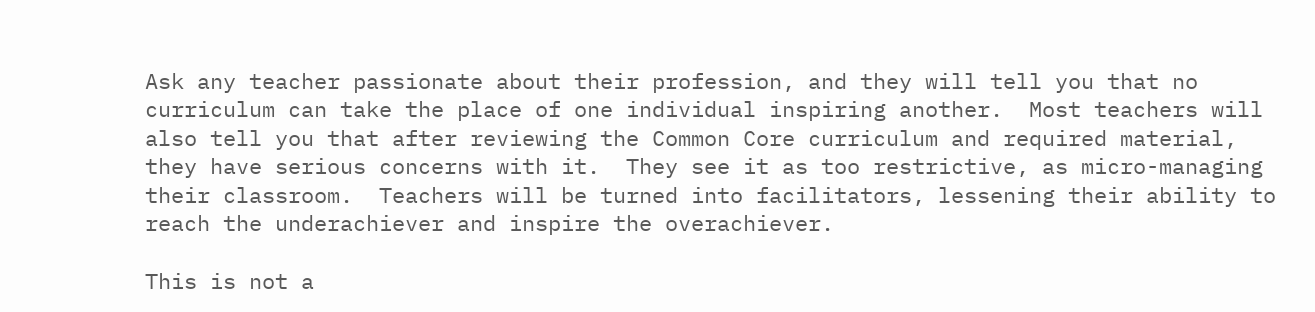Ask any teacher passionate about their profession, and they will tell you that no curriculum can take the place of one individual inspiring another.  Most teachers will also tell you that after reviewing the Common Core curriculum and required material, they have serious concerns with it.  They see it as too restrictive, as micro-managing their classroom.  Teachers will be turned into facilitators, lessening their ability to reach the underachiever and inspire the overachiever.

This is not a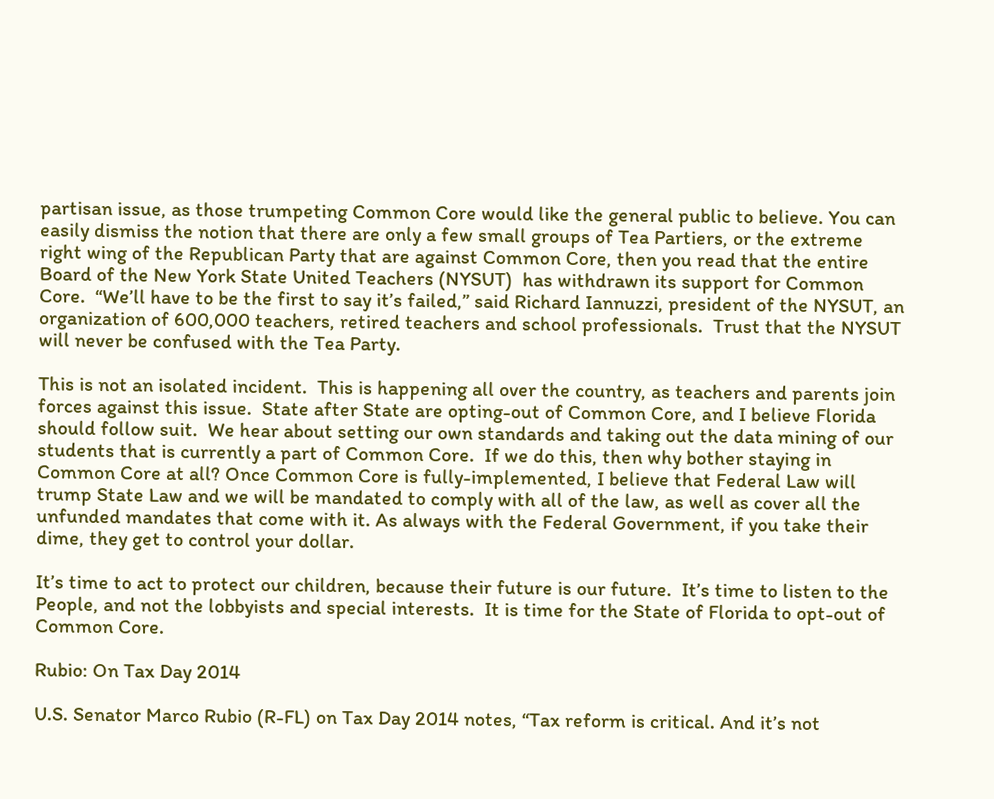partisan issue, as those trumpeting Common Core would like the general public to believe. You can easily dismiss the notion that there are only a few small groups of Tea Partiers, or the extreme right wing of the Republican Party that are against Common Core, then you read that the entire Board of the New York State United Teachers (NYSUT)  has withdrawn its support for Common Core.  “We’ll have to be the first to say it’s failed,” said Richard Iannuzzi, president of the NYSUT, an organization of 600,000 teachers, retired teachers and school professionals.  Trust that the NYSUT will never be confused with the Tea Party.

This is not an isolated incident.  This is happening all over the country, as teachers and parents join forces against this issue.  State after State are opting-out of Common Core, and I believe Florida should follow suit.  We hear about setting our own standards and taking out the data mining of our students that is currently a part of Common Core.  If we do this, then why bother staying in Common Core at all? Once Common Core is fully-implemented, I believe that Federal Law will trump State Law and we will be mandated to comply with all of the law, as well as cover all the unfunded mandates that come with it. As always with the Federal Government, if you take their dime, they get to control your dollar.

It’s time to act to protect our children, because their future is our future.  It’s time to listen to the People, and not the lobbyists and special interests.  It is time for the State of Florida to opt-out of Common Core.

Rubio: On Tax Day 2014

U.S. Senator Marco Rubio (R-FL) on Tax Day 2014 notes, “Tax reform is critical. And it’s not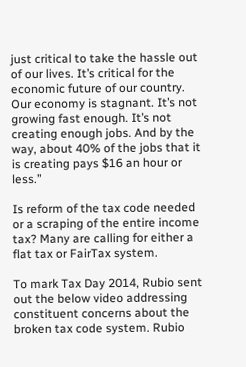just critical to take the hassle out of our lives. It’s critical for the economic future of our country. Our economy is stagnant. It’s not growing fast enough. It’s not creating enough jobs. And by the way, about 40% of the jobs that it is creating pays $16 an hour or less.”

Is reform of the tax code needed or a scraping of the entire income tax? Many are calling for either a flat tax or FairTax system.

To mark Tax Day 2014, Rubio sent out the below video addressing constituent concerns about the broken tax code system. Rubio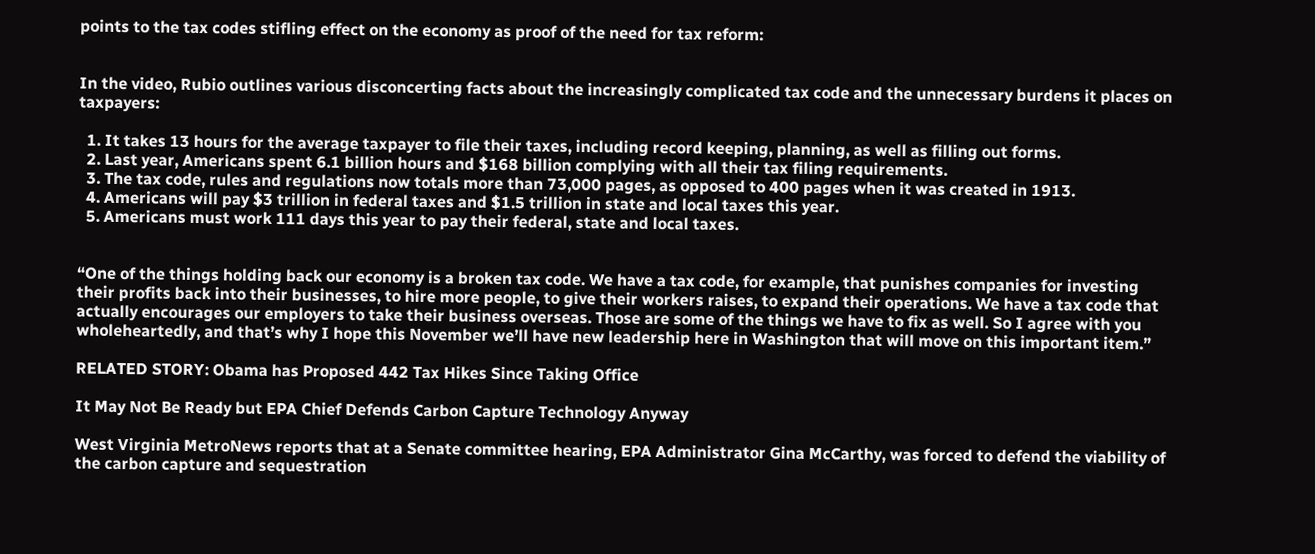points to the tax codes stifling effect on the economy as proof of the need for tax reform:


In the video, Rubio outlines various disconcerting facts about the increasingly complicated tax code and the unnecessary burdens it places on taxpayers:

  1. It takes 13 hours for the average taxpayer to file their taxes, including record keeping, planning, as well as filling out forms.
  2. Last year, Americans spent 6.1 billion hours and $168 billion complying with all their tax filing requirements.
  3. The tax code, rules and regulations now totals more than 73,000 pages, as opposed to 400 pages when it was created in 1913.
  4. Americans will pay $3 trillion in federal taxes and $1.5 trillion in state and local taxes this year.
  5. Americans must work 111 days this year to pay their federal, state and local taxes.


“One of the things holding back our economy is a broken tax code. We have a tax code, for example, that punishes companies for investing their profits back into their businesses, to hire more people, to give their workers raises, to expand their operations. We have a tax code that actually encourages our employers to take their business overseas. Those are some of the things we have to fix as well. So I agree with you wholeheartedly, and that’s why I hope this November we’ll have new leadership here in Washington that will move on this important item.”

RELATED STORY: Obama has Proposed 442 Tax Hikes Since Taking Office

It May Not Be Ready but EPA Chief Defends Carbon Capture Technology Anyway

West Virginia MetroNews reports that at a Senate committee hearing, EPA Administrator Gina McCarthy, was forced to defend the viability of the carbon capture and sequestration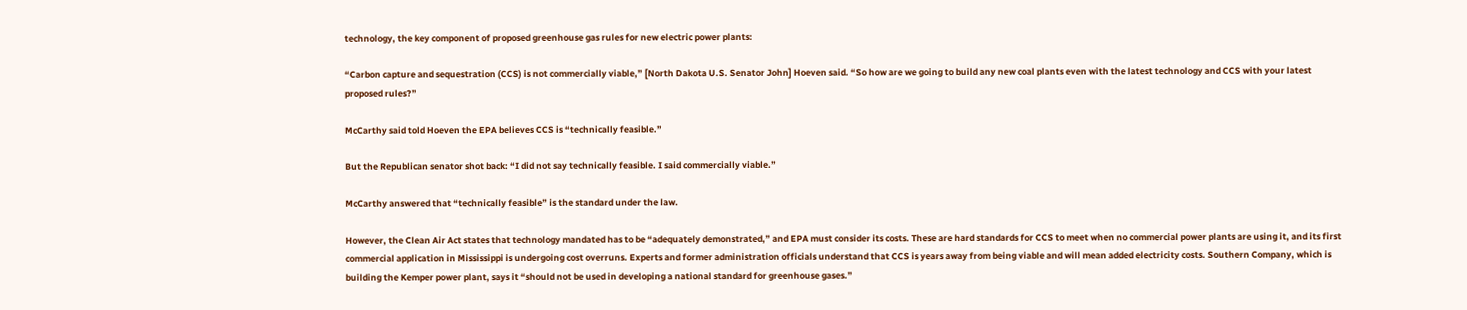technology, the key component of proposed greenhouse gas rules for new electric power plants:

“Carbon capture and sequestration (CCS) is not commercially viable,” [North Dakota U.S. Senator John] Hoeven said. “So how are we going to build any new coal plants even with the latest technology and CCS with your latest proposed rules?”

McCarthy said told Hoeven the EPA believes CCS is “technically feasible.”

But the Republican senator shot back: “I did not say technically feasible. I said commercially viable.”

McCarthy answered that “technically feasible” is the standard under the law.

However, the Clean Air Act states that technology mandated has to be “adequately demonstrated,” and EPA must consider its costs. These are hard standards for CCS to meet when no commercial power plants are using it, and its first commercial application in Mississippi is undergoing cost overruns. Experts and former administration officials understand that CCS is years away from being viable and will mean added electricity costs. Southern Company, which is building the Kemper power plant, says it “should not be used in developing a national standard for greenhouse gases.”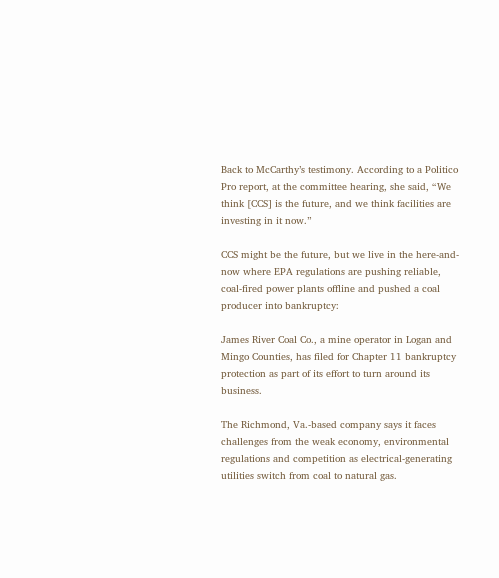Back to McCarthy’s testimony. According to a Politico Pro report, at the committee hearing, she said, “We think [CCS] is the future, and we think facilities are investing in it now.”

CCS might be the future, but we live in the here-and-now where EPA regulations are pushing reliable, coal-fired power plants offline and pushed a coal producer into bankruptcy:

James River Coal Co., a mine operator in Logan and Mingo Counties, has filed for Chapter 11 bankruptcy protection as part of its effort to turn around its business.

The Richmond, Va.-based company says it faces challenges from the weak economy, environmental regulations and competition as electrical-generating utilities switch from coal to natural gas.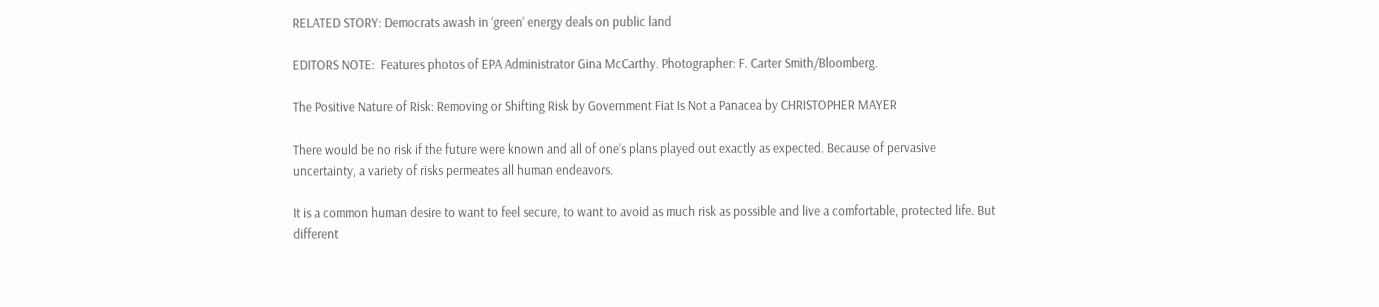RELATED STORY: Democrats awash in ‘green’ energy deals on public land

EDITORS NOTE:  Features photos of EPA Administrator Gina McCarthy. Photographer: F. Carter Smith/Bloomberg.

The Positive Nature of Risk: Removing or Shifting Risk by Government Fiat Is Not a Panacea by CHRISTOPHER MAYER

There would be no risk if the future were known and all of one’s plans played out exactly as expected. Because of pervasive uncertainty, a variety of risks permeates all human endeavors.

It is a common human desire to want to feel secure, to want to avoid as much risk as possible and live a comfortable, protected life. But different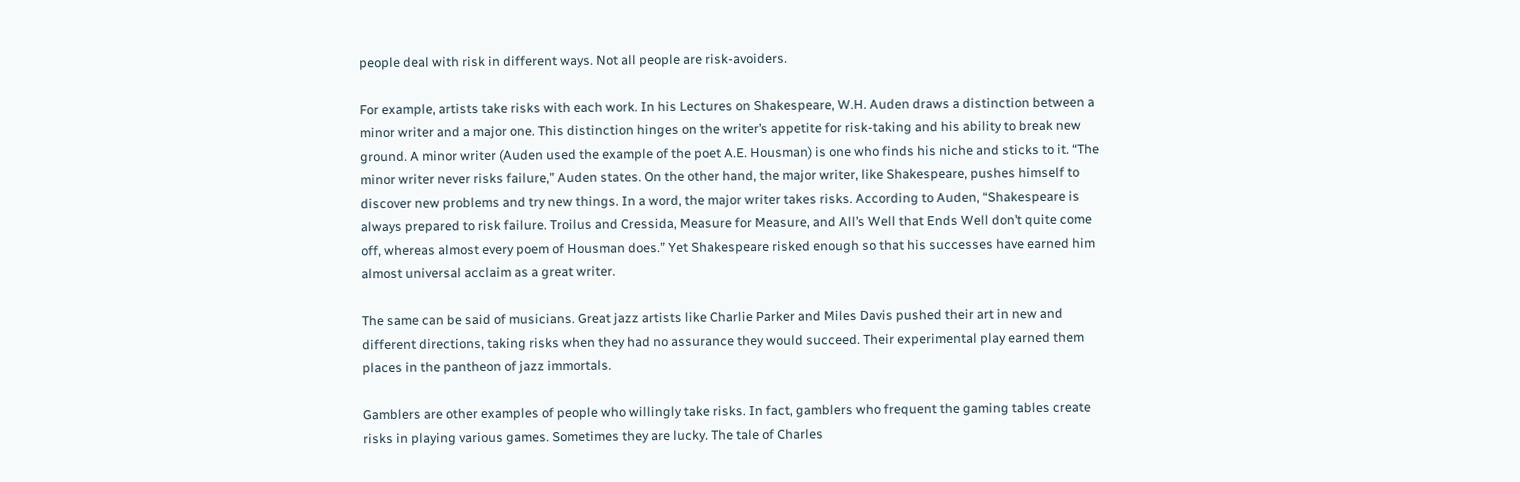people deal with risk in different ways. Not all people are risk-avoiders.

For example, artists take risks with each work. In his Lectures on Shakespeare, W.H. Auden draws a distinction between a minor writer and a major one. This distinction hinges on the writer’s appetite for risk-taking and his ability to break new ground. A minor writer (Auden used the example of the poet A.E. Housman) is one who finds his niche and sticks to it. “The minor writer never risks failure,” Auden states. On the other hand, the major writer, like Shakespeare, pushes himself to discover new problems and try new things. In a word, the major writer takes risks. According to Auden, “Shakespeare is always prepared to risk failure. Troilus and Cressida, Measure for Measure, and All’s Well that Ends Well don’t quite come off, whereas almost every poem of Housman does.” Yet Shakespeare risked enough so that his successes have earned him almost universal acclaim as a great writer.

The same can be said of musicians. Great jazz artists like Charlie Parker and Miles Davis pushed their art in new and different directions, taking risks when they had no assurance they would succeed. Their experimental play earned them places in the pantheon of jazz immortals.

Gamblers are other examples of people who willingly take risks. In fact, gamblers who frequent the gaming tables create risks in playing various games. Sometimes they are lucky. The tale of Charles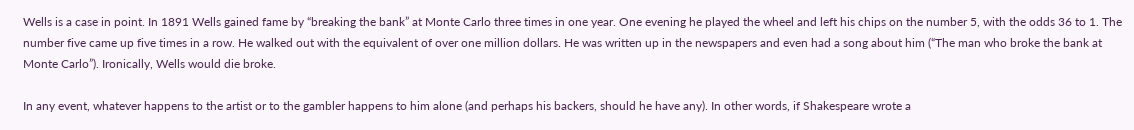Wells is a case in point. In 1891 Wells gained fame by “breaking the bank” at Monte Carlo three times in one year. One evening he played the wheel and left his chips on the number 5, with the odds 36 to 1. The number five came up five times in a row. He walked out with the equivalent of over one million dollars. He was written up in the newspapers and even had a song about him (“The man who broke the bank at Monte Carlo”). Ironically, Wells would die broke.

In any event, whatever happens to the artist or to the gambler happens to him alone (and perhaps his backers, should he have any). In other words, if Shakespeare wrote a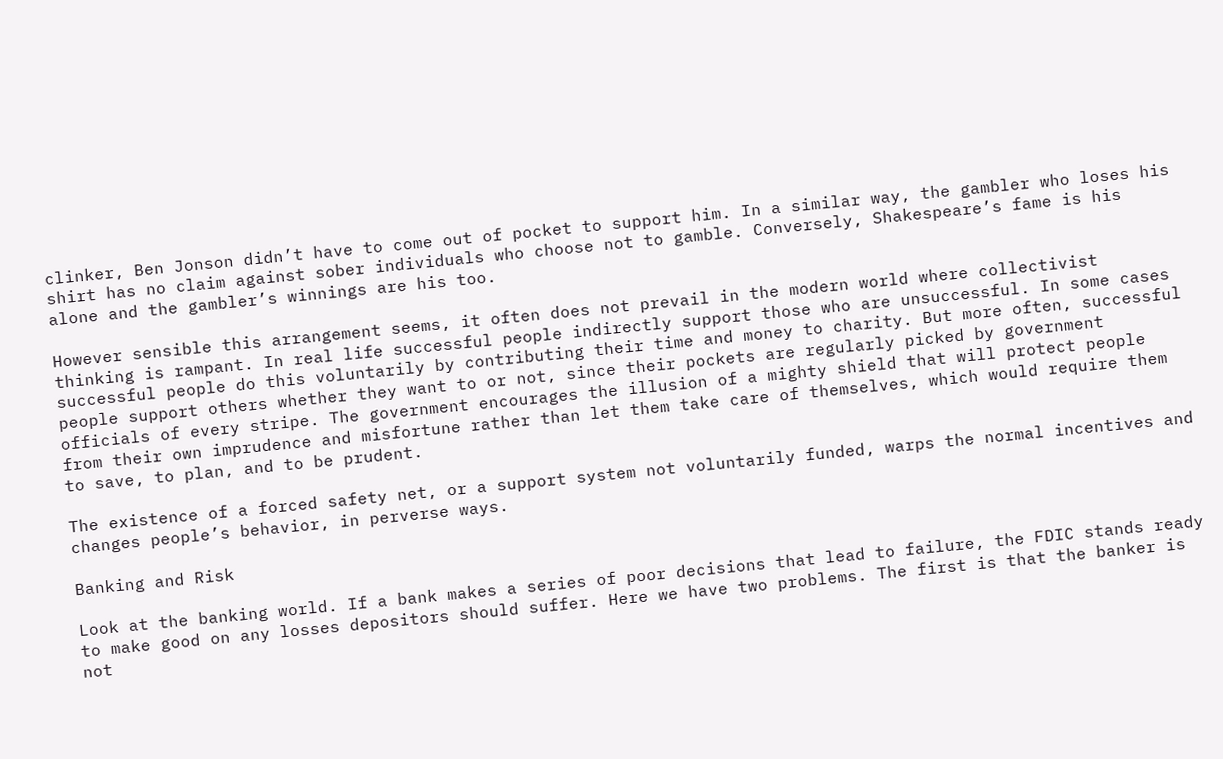clinker, Ben Jonson didn’t have to come out of pocket to support him. In a similar way, the gambler who loses his shirt has no claim against sober individuals who choose not to gamble. Conversely, Shakespeare’s fame is his alone and the gambler’s winnings are his too.

However sensible this arrangement seems, it often does not prevail in the modern world where collectivist thinking is rampant. In real life successful people indirectly support those who are unsuccessful. In some cases successful people do this voluntarily by contributing their time and money to charity. But more often, successful people support others whether they want to or not, since their pockets are regularly picked by government officials of every stripe. The government encourages the illusion of a mighty shield that will protect people from their own imprudence and misfortune rather than let them take care of themselves, which would require them to save, to plan, and to be prudent.

The existence of a forced safety net, or a support system not voluntarily funded, warps the normal incentives and changes people’s behavior, in perverse ways.

Banking and Risk

Look at the banking world. If a bank makes a series of poor decisions that lead to failure, the FDIC stands ready to make good on any losses depositors should suffer. Here we have two problems. The first is that the banker is not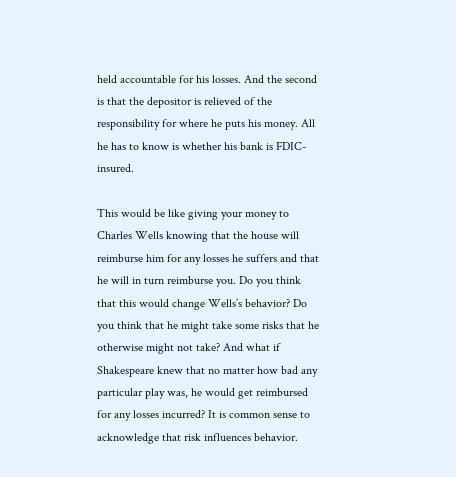held accountable for his losses. And the second is that the depositor is relieved of the responsibility for where he puts his money. All he has to know is whether his bank is FDIC-insured.

This would be like giving your money to Charles Wells knowing that the house will reimburse him for any losses he suffers and that he will in turn reimburse you. Do you think that this would change Wells’s behavior? Do you think that he might take some risks that he otherwise might not take? And what if Shakespeare knew that no matter how bad any particular play was, he would get reimbursed for any losses incurred? It is common sense to acknowledge that risk influences behavior.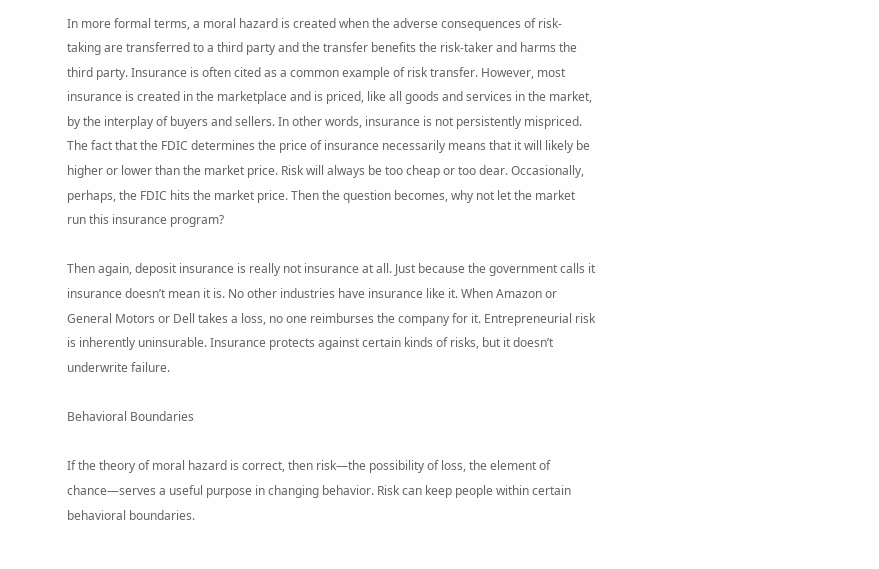In more formal terms, a moral hazard is created when the adverse consequences of risk-taking are transferred to a third party and the transfer benefits the risk-taker and harms the third party. Insurance is often cited as a common example of risk transfer. However, most insurance is created in the marketplace and is priced, like all goods and services in the market, by the interplay of buyers and sellers. In other words, insurance is not persistently mispriced. The fact that the FDIC determines the price of insurance necessarily means that it will likely be higher or lower than the market price. Risk will always be too cheap or too dear. Occasionally, perhaps, the FDIC hits the market price. Then the question becomes, why not let the market run this insurance program?

Then again, deposit insurance is really not insurance at all. Just because the government calls it insurance doesn’t mean it is. No other industries have insurance like it. When Amazon or General Motors or Dell takes a loss, no one reimburses the company for it. Entrepreneurial risk is inherently uninsurable. Insurance protects against certain kinds of risks, but it doesn’t underwrite failure.

Behavioral Boundaries

If the theory of moral hazard is correct, then risk—the possibility of loss, the element of chance—serves a useful purpose in changing behavior. Risk can keep people within certain behavioral boundaries.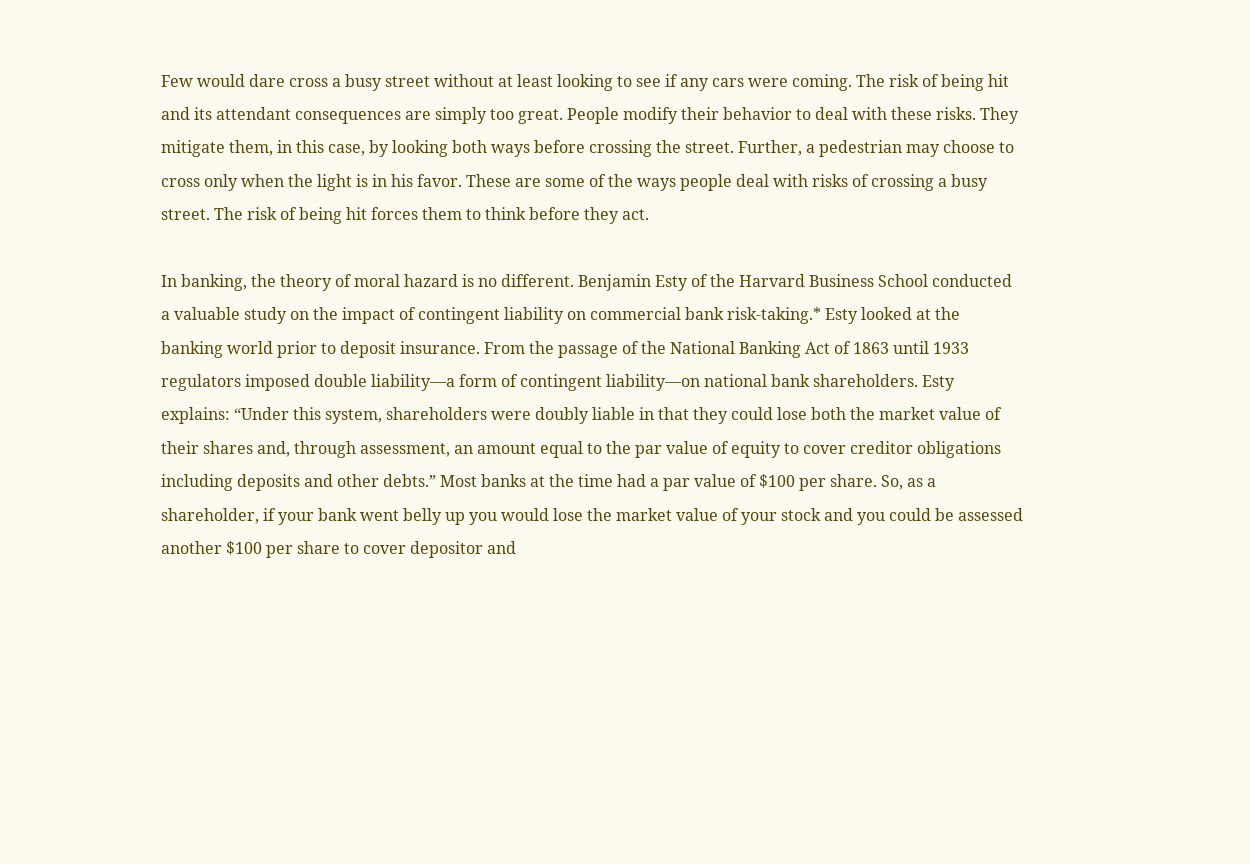Few would dare cross a busy street without at least looking to see if any cars were coming. The risk of being hit and its attendant consequences are simply too great. People modify their behavior to deal with these risks. They mitigate them, in this case, by looking both ways before crossing the street. Further, a pedestrian may choose to cross only when the light is in his favor. These are some of the ways people deal with risks of crossing a busy street. The risk of being hit forces them to think before they act.

In banking, the theory of moral hazard is no different. Benjamin Esty of the Harvard Business School conducted a valuable study on the impact of contingent liability on commercial bank risk-taking.* Esty looked at the banking world prior to deposit insurance. From the passage of the National Banking Act of 1863 until 1933 regulators imposed double liability—a form of contingent liability—on national bank shareholders. Esty explains: “Under this system, shareholders were doubly liable in that they could lose both the market value of their shares and, through assessment, an amount equal to the par value of equity to cover creditor obligations including deposits and other debts.” Most banks at the time had a par value of $100 per share. So, as a shareholder, if your bank went belly up you would lose the market value of your stock and you could be assessed another $100 per share to cover depositor and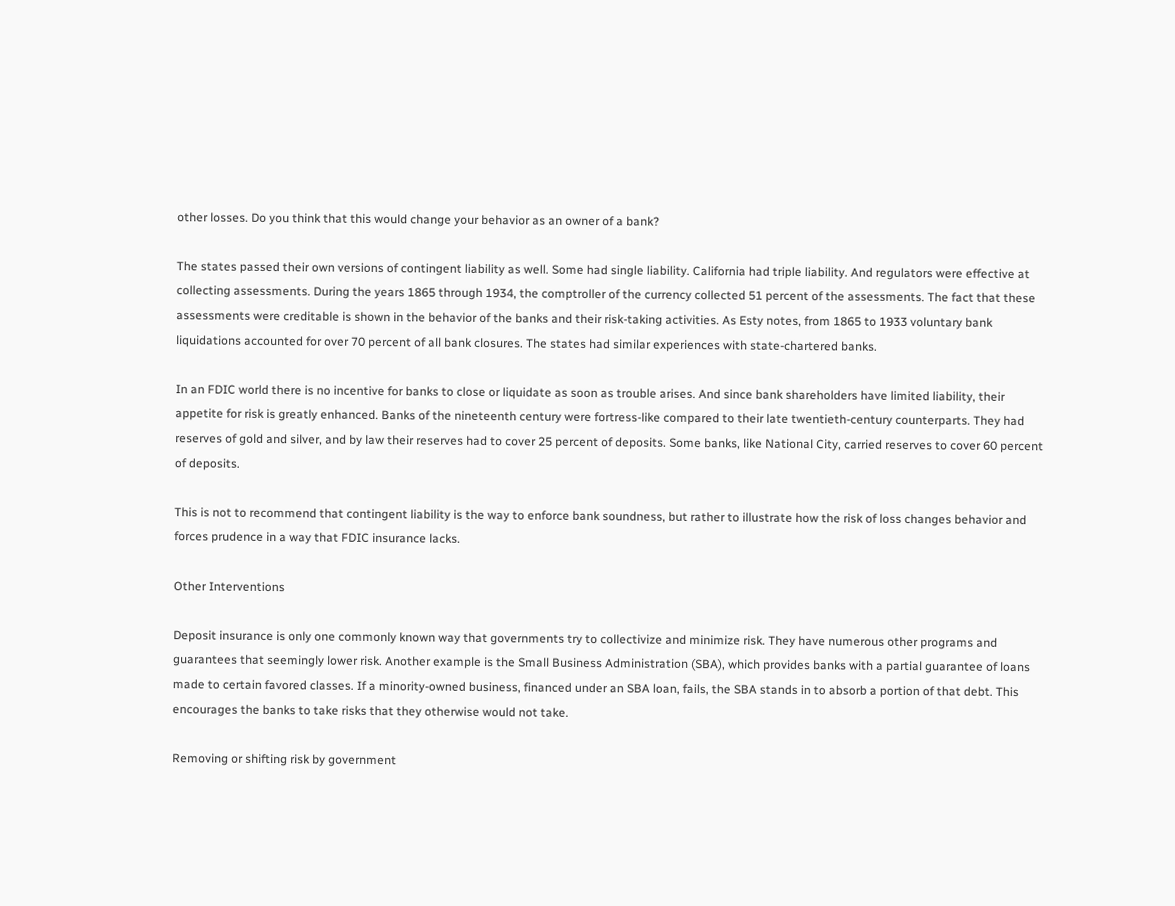other losses. Do you think that this would change your behavior as an owner of a bank?

The states passed their own versions of contingent liability as well. Some had single liability. California had triple liability. And regulators were effective at collecting assessments. During the years 1865 through 1934, the comptroller of the currency collected 51 percent of the assessments. The fact that these assessments were creditable is shown in the behavior of the banks and their risk-taking activities. As Esty notes, from 1865 to 1933 voluntary bank liquidations accounted for over 70 percent of all bank closures. The states had similar experiences with state-chartered banks.

In an FDIC world there is no incentive for banks to close or liquidate as soon as trouble arises. And since bank shareholders have limited liability, their appetite for risk is greatly enhanced. Banks of the nineteenth century were fortress-like compared to their late twentieth-century counterparts. They had reserves of gold and silver, and by law their reserves had to cover 25 percent of deposits. Some banks, like National City, carried reserves to cover 60 percent of deposits.

This is not to recommend that contingent liability is the way to enforce bank soundness, but rather to illustrate how the risk of loss changes behavior and forces prudence in a way that FDIC insurance lacks.

Other Interventions

Deposit insurance is only one commonly known way that governments try to collectivize and minimize risk. They have numerous other programs and guarantees that seemingly lower risk. Another example is the Small Business Administration (SBA), which provides banks with a partial guarantee of loans made to certain favored classes. If a minority-owned business, financed under an SBA loan, fails, the SBA stands in to absorb a portion of that debt. This encourages the banks to take risks that they otherwise would not take.

Removing or shifting risk by government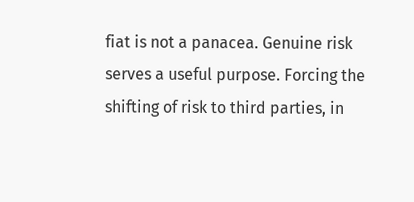fiat is not a panacea. Genuine risk serves a useful purpose. Forcing the shifting of risk to third parties, in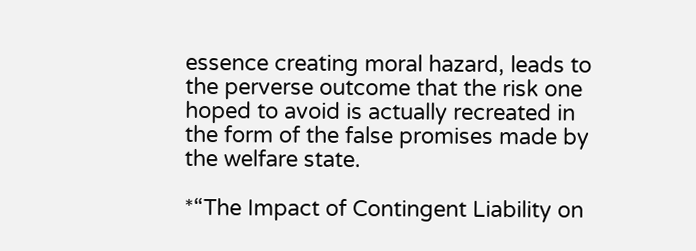essence creating moral hazard, leads to the perverse outcome that the risk one hoped to avoid is actually recreated in the form of the false promises made by the welfare state.

*“The Impact of Contingent Liability on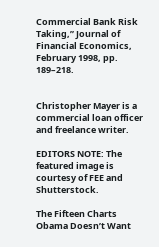Commercial Bank Risk Taking,” Journal of Financial Economics, February 1998, pp. 189–218.


Christopher Mayer is a commercial loan officer and freelance writer.

EDITORS NOTE: The featured image is courtesy of FEE and Shutterstock.

The Fifteen Charts Obama Doesn’t Want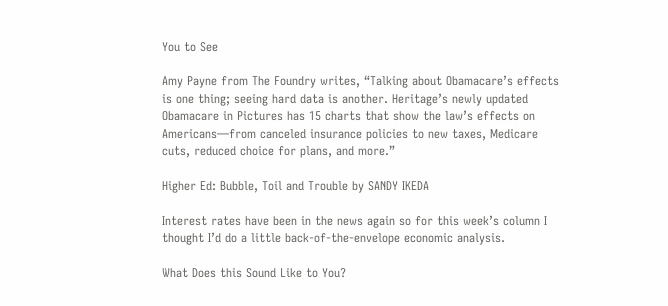You to See

Amy Payne from The Foundry writes, “Talking about Obamacare’s effects is one thing; seeing hard data is another. Heritage’s newly updated Obamacare in Pictures has 15 charts that show the law’s effects on Americans—from canceled insurance policies to new taxes, Medicare cuts, reduced choice for plans, and more.”

Higher Ed: Bubble, Toil and Trouble by SANDY IKEDA

Interest rates have been in the news again so for this week’s column I thought I’d do a little back-of-the-envelope economic analysis.

What Does this Sound Like to You?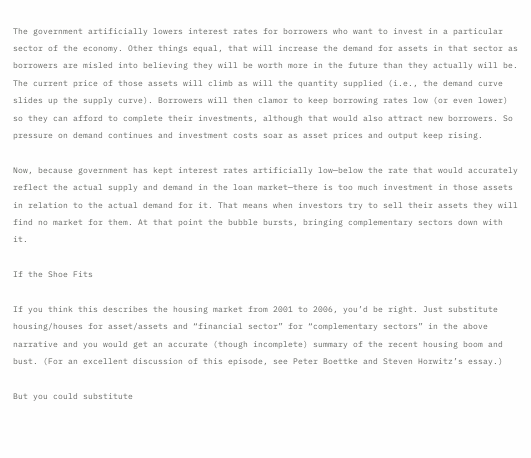The government artificially lowers interest rates for borrowers who want to invest in a particular sector of the economy. Other things equal, that will increase the demand for assets in that sector as borrowers are misled into believing they will be worth more in the future than they actually will be. The current price of those assets will climb as will the quantity supplied (i.e., the demand curve slides up the supply curve). Borrowers will then clamor to keep borrowing rates low (or even lower) so they can afford to complete their investments, although that would also attract new borrowers. So pressure on demand continues and investment costs soar as asset prices and output keep rising.

Now, because government has kept interest rates artificially low—below the rate that would accurately reflect the actual supply and demand in the loan market—there is too much investment in those assets in relation to the actual demand for it. That means when investors try to sell their assets they will find no market for them. At that point the bubble bursts, bringing complementary sectors down with it.

If the Shoe Fits

If you think this describes the housing market from 2001 to 2006, you’d be right. Just substitute housing/houses for asset/assets and “financial sector” for “complementary sectors” in the above narrative and you would get an accurate (though incomplete) summary of the recent housing boom and bust. (For an excellent discussion of this episode, see Peter Boettke and Steven Horwitz’s essay.)

But you could substitute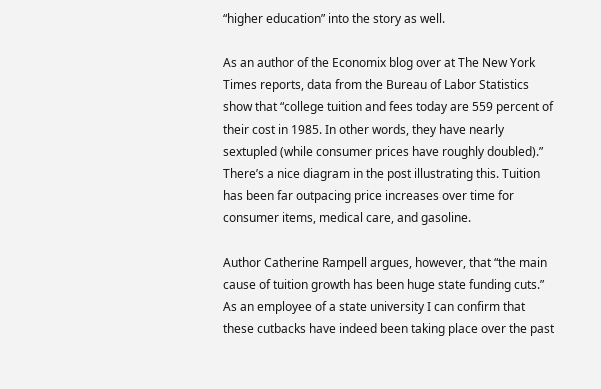“higher education” into the story as well.

As an author of the Economix blog over at The New York Times reports, data from the Bureau of Labor Statistics show that “college tuition and fees today are 559 percent of their cost in 1985. In other words, they have nearly sextupled (while consumer prices have roughly doubled).” There’s a nice diagram in the post illustrating this. Tuition has been far outpacing price increases over time for consumer items, medical care, and gasoline.

Author Catherine Rampell argues, however, that “the main cause of tuition growth has been huge state funding cuts.” As an employee of a state university I can confirm that these cutbacks have indeed been taking place over the past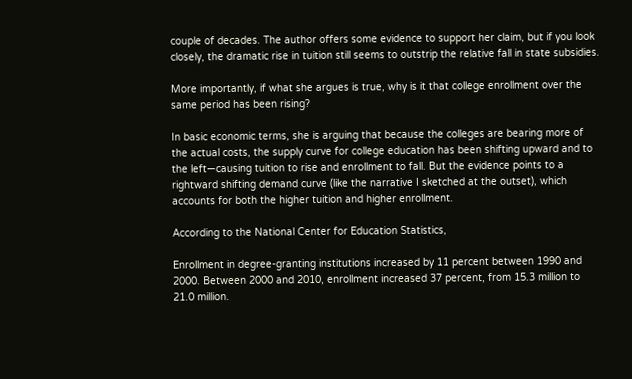couple of decades. The author offers some evidence to support her claim, but if you look closely, the dramatic rise in tuition still seems to outstrip the relative fall in state subsidies.

More importantly, if what she argues is true, why is it that college enrollment over the same period has been rising?

In basic economic terms, she is arguing that because the colleges are bearing more of the actual costs, the supply curve for college education has been shifting upward and to the left—causing tuition to rise and enrollment to fall. But the evidence points to a rightward shifting demand curve (like the narrative I sketched at the outset), which accounts for both the higher tuition and higher enrollment.

According to the National Center for Education Statistics,

Enrollment in degree-granting institutions increased by 11 percent between 1990 and 2000. Between 2000 and 2010, enrollment increased 37 percent, from 15.3 million to 21.0 million.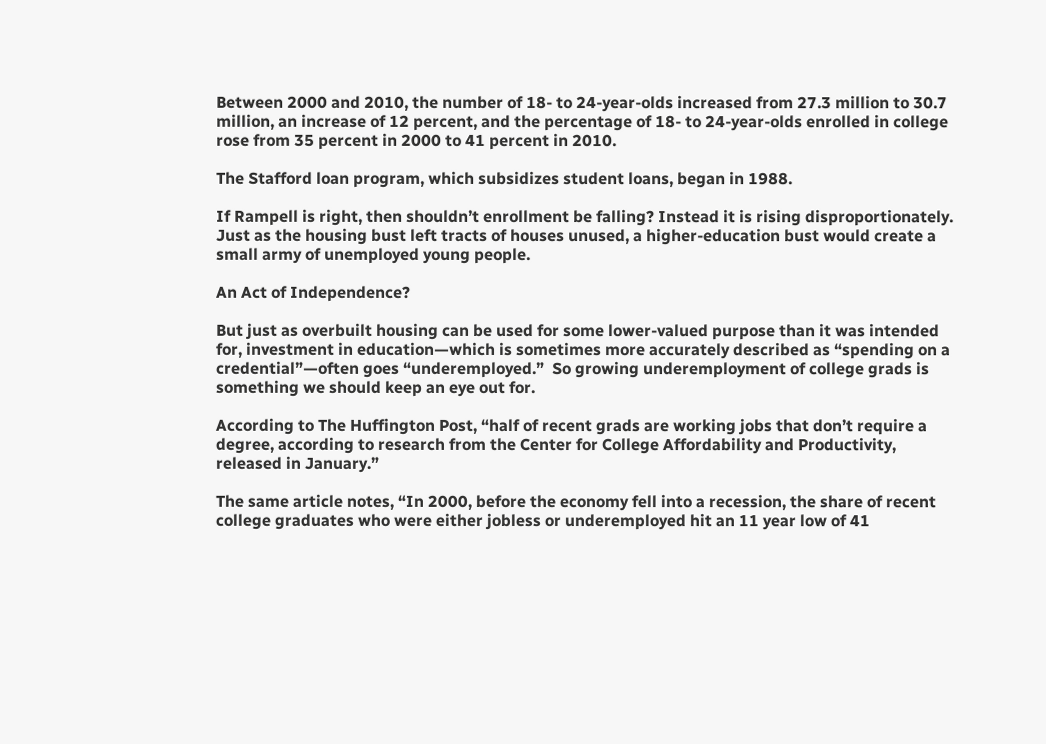Between 2000 and 2010, the number of 18- to 24-year-olds increased from 27.3 million to 30.7 million, an increase of 12 percent, and the percentage of 18- to 24-year-olds enrolled in college rose from 35 percent in 2000 to 41 percent in 2010.

The Stafford loan program, which subsidizes student loans, began in 1988.

If Rampell is right, then shouldn’t enrollment be falling? Instead it is rising disproportionately. Just as the housing bust left tracts of houses unused, a higher-education bust would create a small army of unemployed young people.

An Act of Independence?

But just as overbuilt housing can be used for some lower-valued purpose than it was intended for, investment in education—which is sometimes more accurately described as “spending on a credential”—often goes “underemployed.”  So growing underemployment of college grads is something we should keep an eye out for.

According to The Huffington Post, “half of recent grads are working jobs that don’t require a degree, according to research from the Center for College Affordability and Productivity, released in January.”

The same article notes, “In 2000, before the economy fell into a recession, the share of recent college graduates who were either jobless or underemployed hit an 11 year low of 41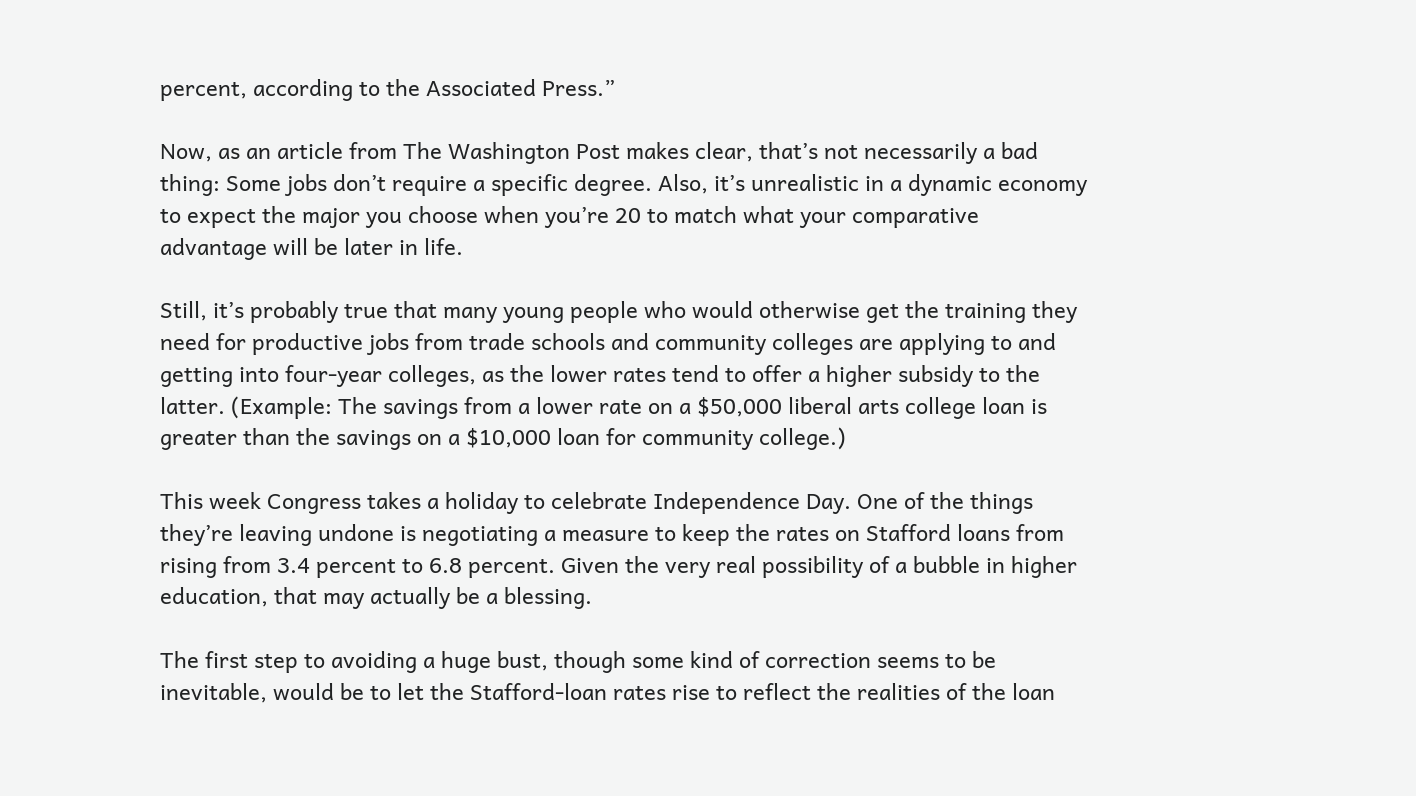percent, according to the Associated Press.”

Now, as an article from The Washington Post makes clear, that’s not necessarily a bad thing: Some jobs don’t require a specific degree. Also, it’s unrealistic in a dynamic economy to expect the major you choose when you’re 20 to match what your comparative advantage will be later in life.

Still, it’s probably true that many young people who would otherwise get the training they need for productive jobs from trade schools and community colleges are applying to and getting into four-year colleges, as the lower rates tend to offer a higher subsidy to the latter. (Example: The savings from a lower rate on a $50,000 liberal arts college loan is greater than the savings on a $10,000 loan for community college.)

This week Congress takes a holiday to celebrate Independence Day. One of the things they’re leaving undone is negotiating a measure to keep the rates on Stafford loans from rising from 3.4 percent to 6.8 percent. Given the very real possibility of a bubble in higher education, that may actually be a blessing.

The first step to avoiding a huge bust, though some kind of correction seems to be inevitable, would be to let the Stafford-loan rates rise to reflect the realities of the loan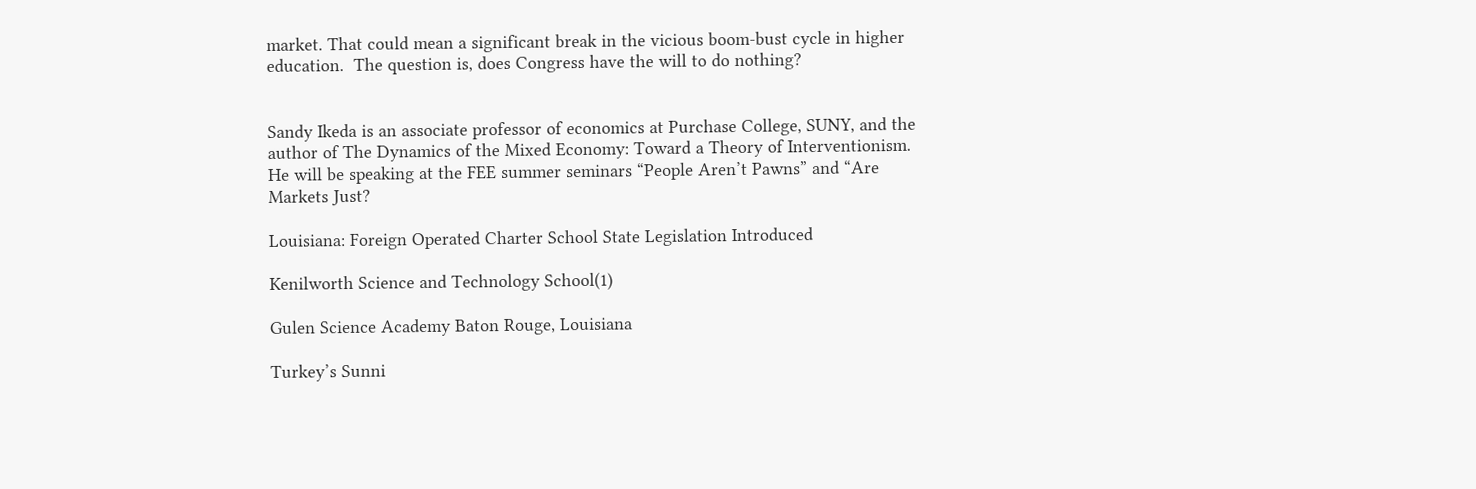market. That could mean a significant break in the vicious boom-bust cycle in higher education.  The question is, does Congress have the will to do nothing?


Sandy Ikeda is an associate professor of economics at Purchase College, SUNY, and the author of The Dynamics of the Mixed Economy: Toward a Theory of Interventionism. He will be speaking at the FEE summer seminars “People Aren’t Pawns” and “Are Markets Just?

Louisiana: Foreign Operated Charter School State Legislation Introduced

Kenilworth Science and Technology School(1)

Gulen Science Academy Baton Rouge, Louisiana

Turkey’s Sunni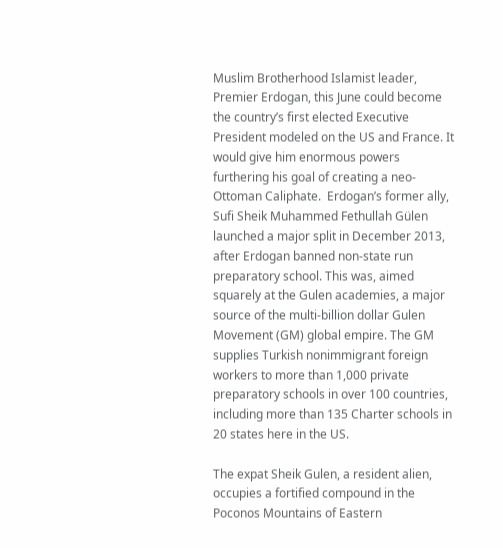Muslim Brotherhood Islamist leader, Premier Erdogan, this June could become the country’s first elected Executive President modeled on the US and France. It would give him enormous powers furthering his goal of creating a neo-Ottoman Caliphate.  Erdogan’s former ally, Sufi Sheik Muhammed Fethullah Gülen launched a major split in December 2013, after Erdogan banned non-state run preparatory school. This was, aimed squarely at the Gulen academies, a major source of the multi-billion dollar Gulen Movement (GM) global empire. The GM supplies Turkish nonimmigrant foreign workers to more than 1,000 private preparatory schools in over 100 countries, including more than 135 Charter schools in 20 states here in the US.

The expat Sheik Gulen, a resident alien, occupies a fortified compound in the Poconos Mountains of Eastern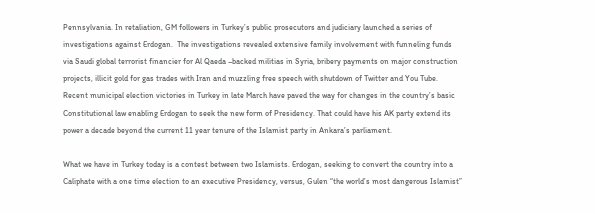Pennsylvania. In retaliation, GM followers in Turkey’s public prosecutors and judiciary launched a series of investigations against Erdogan.  The investigations revealed extensive family involvement with funneling funds via Saudi global terrorist financier for Al Qaeda –backed militias in Syria, bribery payments on major construction projects, illicit gold for gas trades with Iran and muzzling free speech with shutdown of Twitter and You Tube.  Recent municipal election victories in Turkey in late March have paved the way for changes in the country’s basic Constitutional law enabling Erdogan to seek the new form of Presidency. That could have his AK party extend its power a decade beyond the current 11 year tenure of the Islamist party in Ankara’s parliament.

What we have in Turkey today is a contest between two Islamists. Erdogan, seeking to convert the country into a Caliphate with a one time election to an executive Presidency, versus, Gulen “the world’s most dangerous Islamist”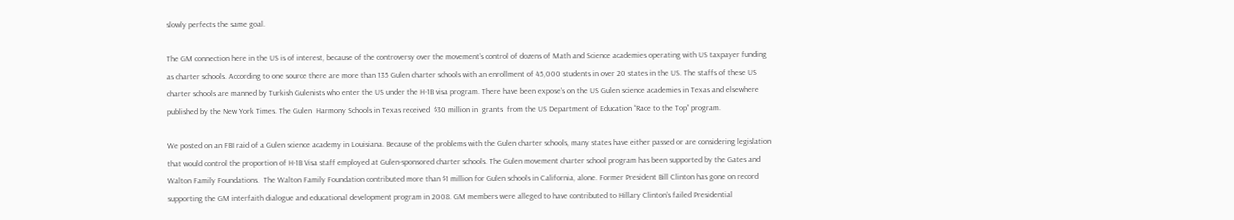slowly perfects the same goal.

The GM connection here in the US is of interest, because of the controversy over the movement’s control of dozens of Math and Science academies operating with US taxpayer funding as charter schools. According to one source there are more than 135 Gulen charter schools with an enrollment of 45,000 students in over 20 states in the US. The staffs of these US charter schools are manned by Turkish Gulenists who enter the US under the H-1B visa program. There have been expose’s on the US Gulen science academies in Texas and elsewhere published by the New York Times. The Gulen  Harmony Schools in Texas received  $30 million in  grants  from the US Department of Education “Race to the Top” program.

We posted on an FBI raid of a Gulen science academy in Louisiana. Because of the problems with the Gulen charter schools, many states have either passed or are considering legislation that would control the proportion of H-1B Visa staff employed at Gulen-sponsored charter schools. The Gulen movement charter school program has been supported by the Gates and Walton Family Foundations.  The Walton Family Foundation contributed more than $1 million for Gulen schools in California, alone. Former President Bill Clinton has gone on record supporting the GM interfaith dialogue and educational development program in 2008. GM members were alleged to have contributed to Hillary Clinton’s failed Presidential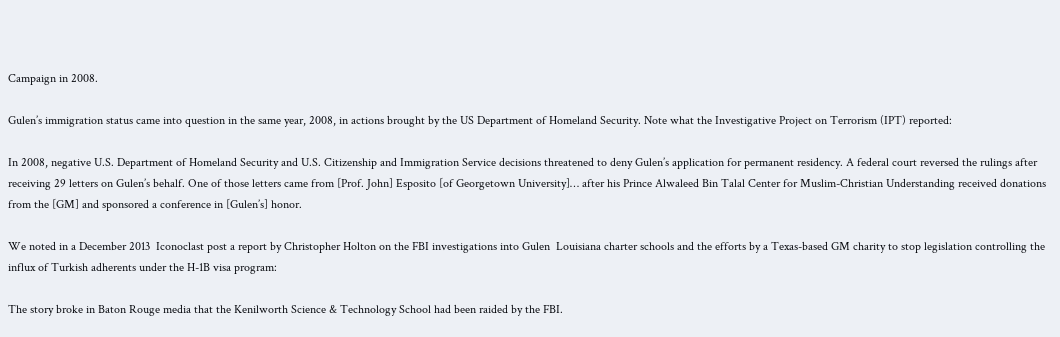Campaign in 2008.

Gulen’s immigration status came into question in the same year, 2008, in actions brought by the US Department of Homeland Security. Note what the Investigative Project on Terrorism (IPT) reported:

In 2008, negative U.S. Department of Homeland Security and U.S. Citizenship and Immigration Service decisions threatened to deny Gulen’s application for permanent residency. A federal court reversed the rulings after receiving 29 letters on Gulen’s behalf. One of those letters came from [Prof. John] Esposito [of Georgetown University]… after his Prince Alwaleed Bin Talal Center for Muslim-Christian Understanding received donations from the [GM] and sponsored a conference in [Gulen’s] honor.

We noted in a December 2013  Iconoclast post a report by Christopher Holton on the FBI investigations into Gulen  Louisiana charter schools and the efforts by a Texas-based GM charity to stop legislation controlling the influx of Turkish adherents under the H-1B visa program:

The story broke in Baton Rouge media that the Kenilworth Science & Technology School had been raided by the FBI.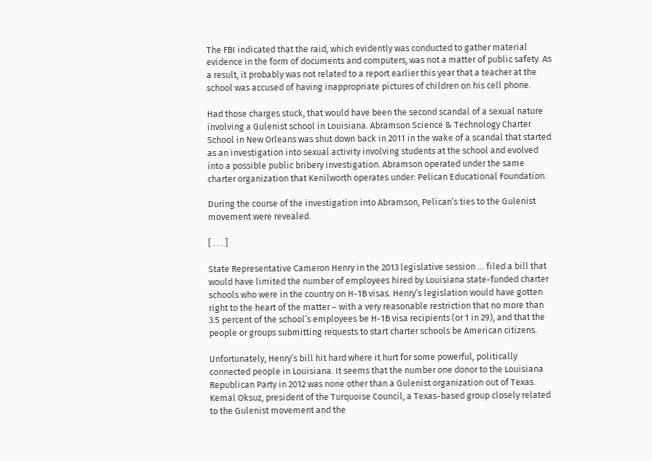The FBI indicated that the raid, which evidently was conducted to gather material evidence in the form of documents and computers, was not a matter of public safety. As a result, it probably was not related to a report earlier this year that a teacher at the school was accused of having inappropriate pictures of children on his cell phone.

Had those charges stuck, that would have been the second scandal of a sexual nature involving a Gulenist school in Louisiana. Abramson Science & Technology Charter School in New Orleans was shut down back in 2011 in the wake of a scandal that started as an investigation into sexual activity involving students at the school and evolved into a possible public bribery investigation. Abramson operated under the same charter organization that Kenilworth operates under: Pelican Educational Foundation.

During the course of the investigation into Abramson, Pelican’s ties to the Gulenist movement were revealed.

[ . . . ]

State Representative Cameron Henry in the 2013 legislative session … filed a bill that would have limited the number of employees hired by Louisiana state-funded charter schools who were in the country on H-1B visas. Henry’s legislation would have gotten right to the heart of the matter – with a very reasonable restriction that no more than 3.5 percent of the school’s employees be H-1B visa recipients (or 1 in 29), and that the people or groups submitting requests to start charter schools be American citizens.

Unfortunately, Henry’s bill hit hard where it hurt for some powerful, politically connected people in Louisiana. It seems that the number one donor to the Louisiana Republican Party in 2012 was none other than a Gulenist organization out of Texas. Kemal Oksuz, president of the Turquoise Council, a Texas-based group closely related to the Gulenist movement and the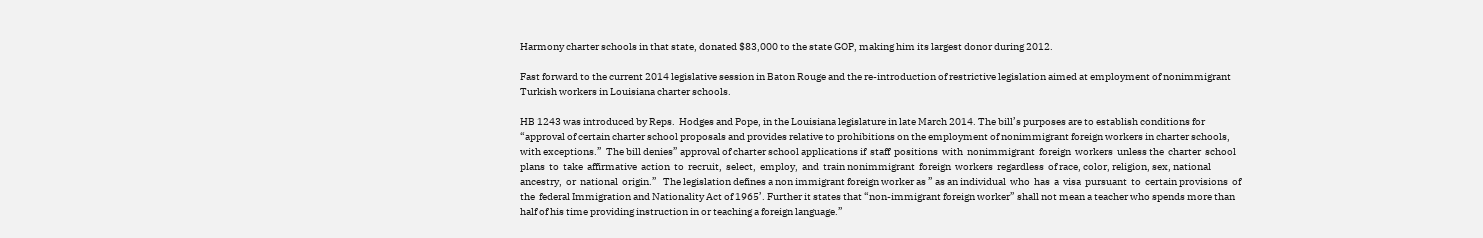Harmony charter schools in that state, donated $83,000 to the state GOP, making him its largest donor during 2012.

Fast forward to the current 2014 legislative session in Baton Rouge and the re-introduction of restrictive legislation aimed at employment of nonimmigrant Turkish workers in Louisiana charter schools.

HB 1243 was introduced by Reps.  Hodges and Pope, in the Louisiana legislature in late March 2014. The bill’s purposes are to establish conditions for “approval of certain charter school proposals and provides relative to prohibitions on the employment of nonimmigrant foreign workers in charter schools, with exceptions.”  The bill denies” approval of charter school applications if  staff  positions  with  nonimmigrant  foreign  workers  unless the  charter  school  plans  to  take  affirmative  action  to  recruit,  select,  employ,  and  train nonimmigrant  foreign  workers  regardless  of race, color, religion, sex, national ancestry,  or  national  origin.”   The legislation defines a non immigrant foreign worker as ” as an individual  who  has  a  visa  pursuant  to  certain provisions  of  the  federal Immigration and Nationality Act of 1965’. Further it states that “non-immigrant foreign worker” shall not mean a teacher who spends more than half of his time providing instruction in or teaching a foreign language.”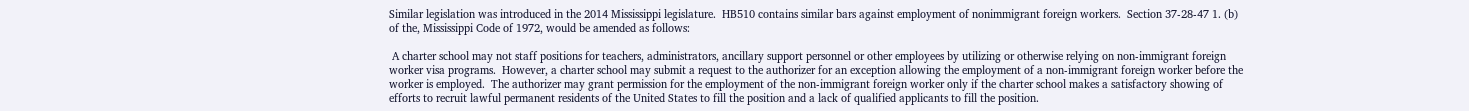Similar legislation was introduced in the 2014 Mississippi legislature.  HB510 contains similar bars against employment of nonimmigrant foreign workers.  Section 37-28-47 1. (b) of the, Mississippi Code of 1972, would be amended as follows:

 A charter school may not staff positions for teachers, administrators, ancillary support personnel or other employees by utilizing or otherwise relying on non-immigrant foreign worker visa programs.  However, a charter school may submit a request to the authorizer for an exception allowing the employment of a non-immigrant foreign worker before the worker is employed.  The authorizer may grant permission for the employment of the non-immigrant foreign worker only if the charter school makes a satisfactory showing of efforts to recruit lawful permanent residents of the United States to fill the position and a lack of qualified applicants to fill the position.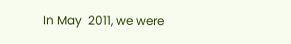In May  2011, we were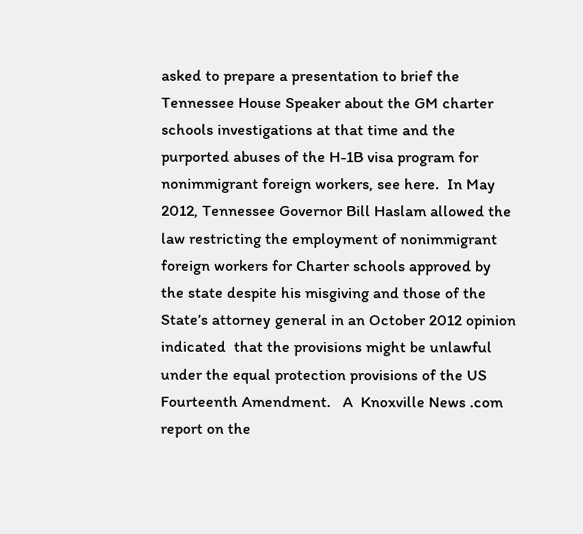asked to prepare a presentation to brief the Tennessee House Speaker about the GM charter schools investigations at that time and the purported abuses of the H-1B visa program for nonimmigrant foreign workers, see here.  In May 2012, Tennessee Governor Bill Haslam allowed the law restricting the employment of nonimmigrant foreign workers for Charter schools approved by the state despite his misgiving and those of the State’s attorney general in an October 2012 opinion indicated  that the provisions might be unlawful under the equal protection provisions of the US Fourteenth Amendment.   A  Knoxville News .com report on the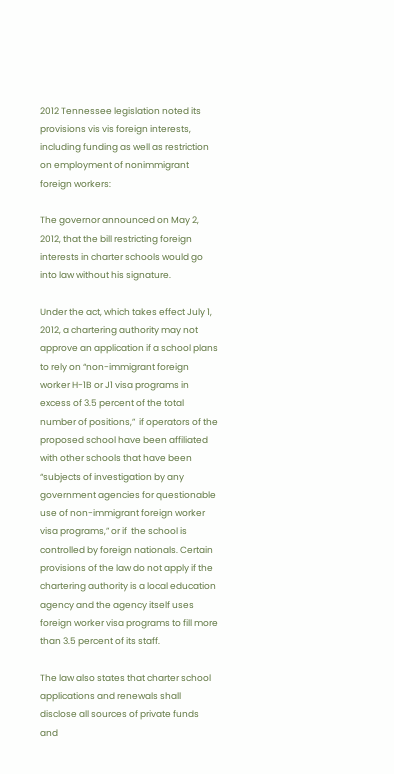2012 Tennessee legislation noted its provisions vis vis foreign interests, including funding as well as restriction on employment of nonimmigrant foreign workers:

The governor announced on May 2, 2012, that the bill restricting foreign interests in charter schools would go into law without his signature.

Under the act, which takes effect July 1, 2012, a chartering authority may not approve an application if a school plans to rely on “non-immigrant foreign worker H-1B or J1 visa programs in excess of 3.5 percent of the total number of positions,”  if operators of the proposed school have been affiliated with other schools that have been “subjects of investigation by any government agencies for questionable use of non-immigrant foreign worker visa programs,” or if  the school is controlled by foreign nationals. Certain provisions of the law do not apply if the chartering authority is a local education agency and the agency itself uses foreign worker visa programs to fill more than 3.5 percent of its staff.

The law also states that charter school applications and renewals shall disclose all sources of private funds and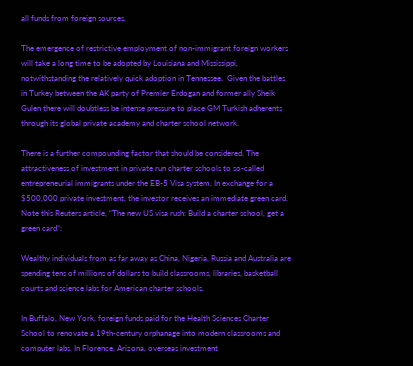all funds from foreign sources.

The emergence of restrictive employment of non-immigrant foreign workers will take a long time to be adopted by Louisiana and Mississippi, notwithstanding the relatively quick adoption in Tennessee.  Given the battles in Turkey between the AK party of Premier Erdogan and former ally Sheik Gulen there will doubtless be intense pressure to place GM Turkish adherents through its global private academy and charter school network.

There is a further compounding factor that should be considered. The attractiveness of investment in private run charter schools to so-called entrepreneurial immigrants under the EB-5 Visa system. In exchange for a $500,000 private investment, the investor receives an immediate green card.  Note this Reuters article, “The new US visa rush: Build a charter school, get a green card”:

Wealthy individuals from as far away as China, Nigeria, Russia and Australia are spending tens of millions of dollars to build classrooms, libraries, basketball courts and science labs for American charter schools.

In Buffalo, New York, foreign funds paid for the Health Sciences Charter School to renovate a 19th-century orphanage into modern classrooms and computer labs. In Florence, Arizona, overseas investment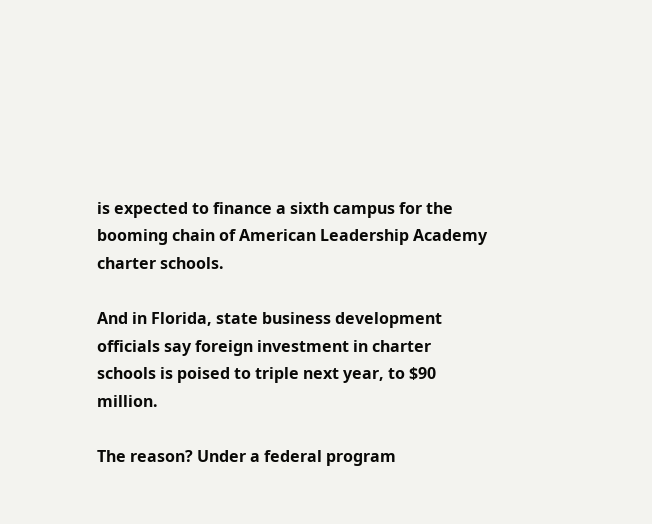is expected to finance a sixth campus for the booming chain of American Leadership Academy charter schools.

And in Florida, state business development officials say foreign investment in charter schools is poised to triple next year, to $90 million.

The reason? Under a federal program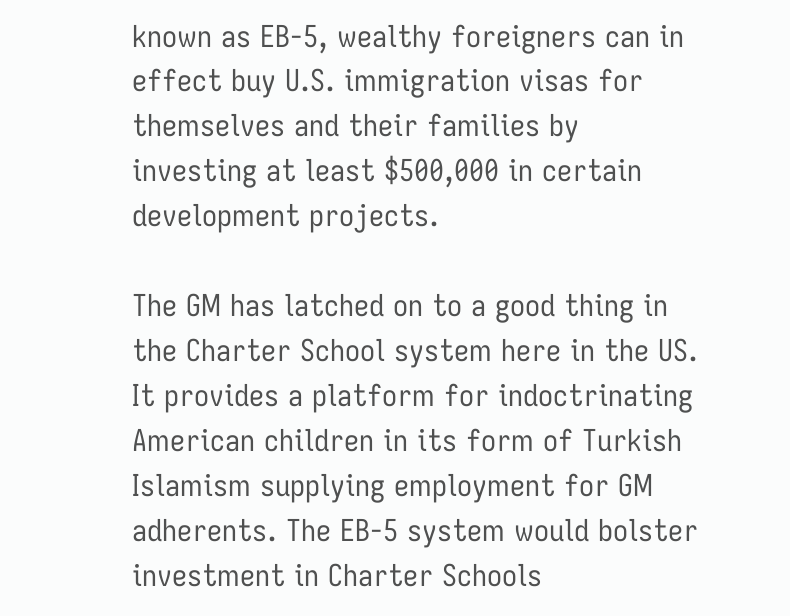known as EB-5, wealthy foreigners can in effect buy U.S. immigration visas for themselves and their families by investing at least $500,000 in certain development projects.

The GM has latched on to a good thing in the Charter School system here in the US. It provides a platform for indoctrinating American children in its form of Turkish Islamism supplying employment for GM adherents. The EB-5 system would bolster investment in Charter Schools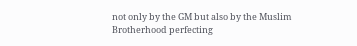not only by the GM but also by the Muslim Brotherhood perfecting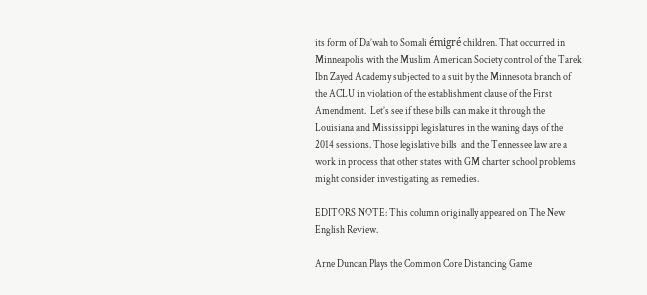its form of Da’wah to Somali émigré children. That occurred in Minneapolis with the Muslim American Society control of the Tarek Ibn Zayed Academy subjected to a suit by the Minnesota branch of the ACLU in violation of the establishment clause of the First Amendment.  Let’s see if these bills can make it through the Louisiana and Mississippi legislatures in the waning days of the 2014 sessions. Those legislative bills  and the Tennessee law are a work in process that other states with GM charter school problems might consider investigating as remedies.

EDITORS NOTE: This column originally appeared on The New English Review.

Arne Duncan Plays the Common Core Distancing Game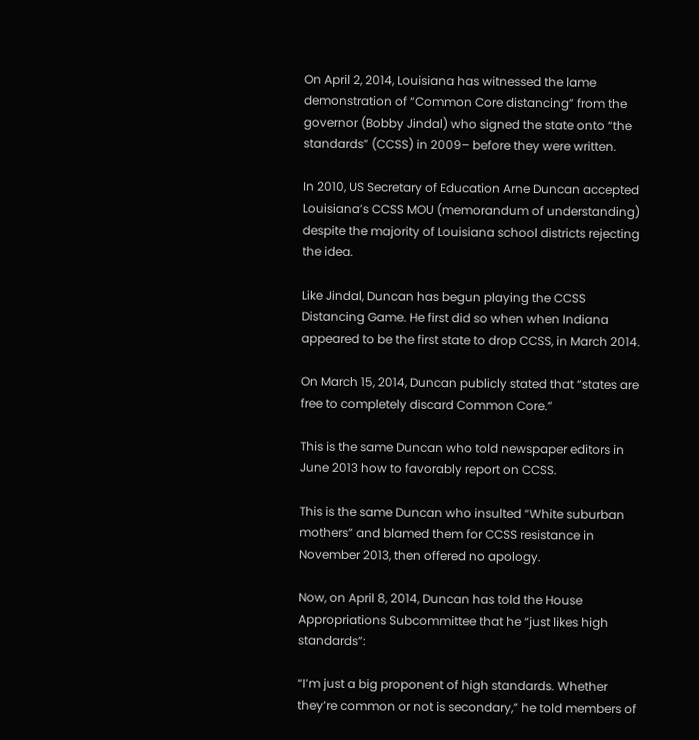On April 2, 2014, Louisiana has witnessed the lame demonstration of “Common Core distancing” from the governor (Bobby Jindal) who signed the state onto “the standards” (CCSS) in 2009– before they were written.

In 2010, US Secretary of Education Arne Duncan accepted Louisiana’s CCSS MOU (memorandum of understanding) despite the majority of Louisiana school districts rejecting the idea.

Like Jindal, Duncan has begun playing the CCSS Distancing Game. He first did so when when Indiana appeared to be the first state to drop CCSS, in March 2014.

On March 15, 2014, Duncan publicly stated that “states are free to completely discard Common Core.”

This is the same Duncan who told newspaper editors in June 2013 how to favorably report on CCSS.

This is the same Duncan who insulted “White suburban mothers” and blamed them for CCSS resistance in November 2013, then offered no apology.

Now, on April 8, 2014, Duncan has told the House Appropriations Subcommittee that he “just likes high standards”:

“I’m just a big proponent of high standards. Whether they’re common or not is secondary,” he told members of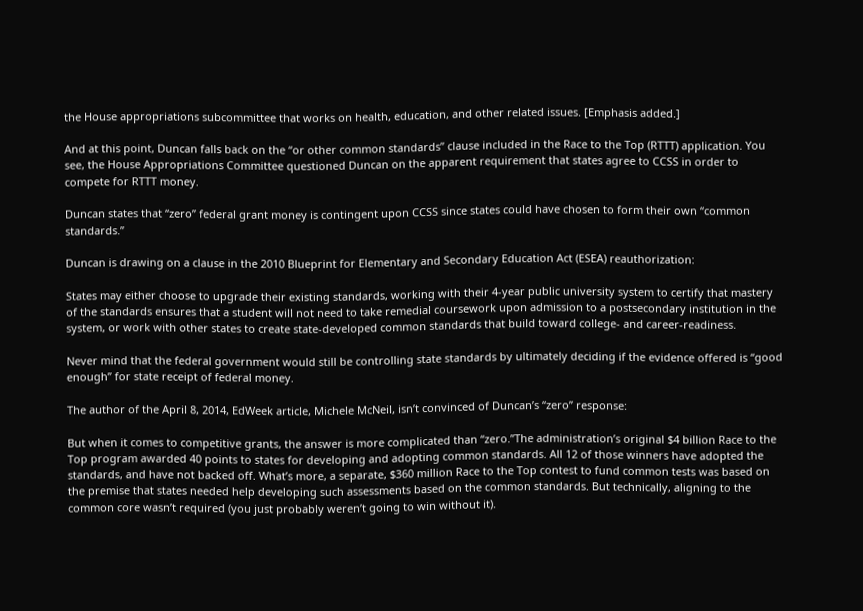the House appropriations subcommittee that works on health, education, and other related issues. [Emphasis added.]

And at this point, Duncan falls back on the “or other common standards” clause included in the Race to the Top (RTTT) application. You see, the House Appropriations Committee questioned Duncan on the apparent requirement that states agree to CCSS in order to compete for RTTT money.

Duncan states that “zero” federal grant money is contingent upon CCSS since states could have chosen to form their own “common standards.”

Duncan is drawing on a clause in the 2010 Blueprint for Elementary and Secondary Education Act (ESEA) reauthorization:

States may either choose to upgrade their existing standards, working with their 4-year public university system to certify that mastery of the standards ensures that a student will not need to take remedial coursework upon admission to a postsecondary institution in the system, or work with other states to create state-developed common standards that build toward college- and career-readiness.

Never mind that the federal government would still be controlling state standards by ultimately deciding if the evidence offered is “good enough” for state receipt of federal money.

The author of the April 8, 2014, EdWeek article, Michele McNeil, isn’t convinced of Duncan’s “zero” response:

But when it comes to competitive grants, the answer is more complicated than “zero.”The administration’s original $4 billion Race to the Top program awarded 40 points to states for developing and adopting common standards. All 12 of those winners have adopted the standards, and have not backed off. What’s more, a separate, $360 million Race to the Top contest to fund common tests was based on the premise that states needed help developing such assessments based on the common standards. But technically, aligning to the common core wasn’t required (you just probably weren’t going to win without it).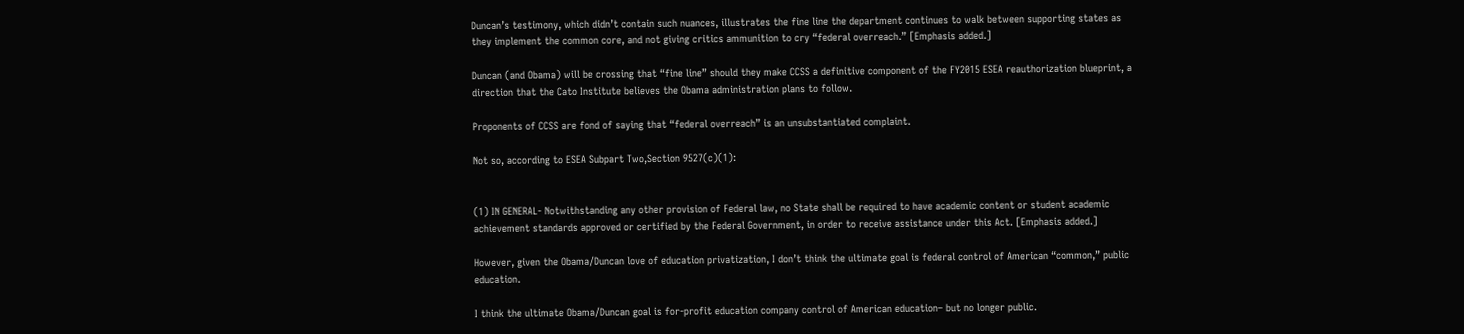Duncan’s testimony, which didn’t contain such nuances, illustrates the fine line the department continues to walk between supporting states as they implement the common core, and not giving critics ammunition to cry “federal overreach.” [Emphasis added.]

Duncan (and Obama) will be crossing that “fine line” should they make CCSS a definitive component of the FY2015 ESEA reauthorization blueprint, a direction that the Cato Institute believes the Obama administration plans to follow.

Proponents of CCSS are fond of saying that “federal overreach” is an unsubstantiated complaint.

Not so, according to ESEA Subpart Two,Section 9527(c)(1):


(1) IN GENERAL- Notwithstanding any other provision of Federal law, no State shall be required to have academic content or student academic achievement standards approved or certified by the Federal Government, in order to receive assistance under this Act. [Emphasis added.]

However, given the Obama/Duncan love of education privatization, I don’t think the ultimate goal is federal control of American “common,” public education.

I think the ultimate Obama/Duncan goal is for-profit education company control of American education– but no longer public.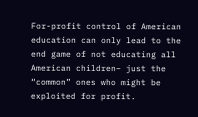For-profit control of American education can only lead to the end game of not educating all American children– just the “common” ones who might be exploited for profit.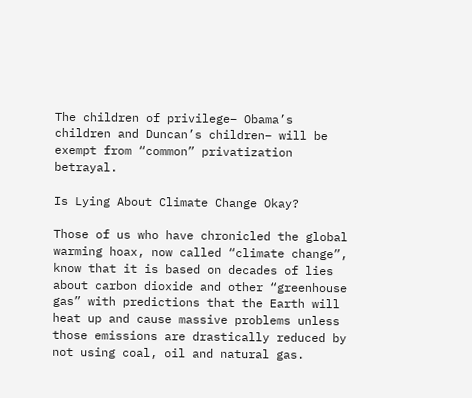The children of privilege– Obama’s children and Duncan’s children– will be exempt from “common” privatization betrayal.

Is Lying About Climate Change Okay?

Those of us who have chronicled the global warming hoax, now called “climate change”, know that it is based on decades of lies about carbon dioxide and other “greenhouse gas” with predictions that the Earth will heat up and cause massive problems unless those emissions are drastically reduced by not using coal, oil and natural gas.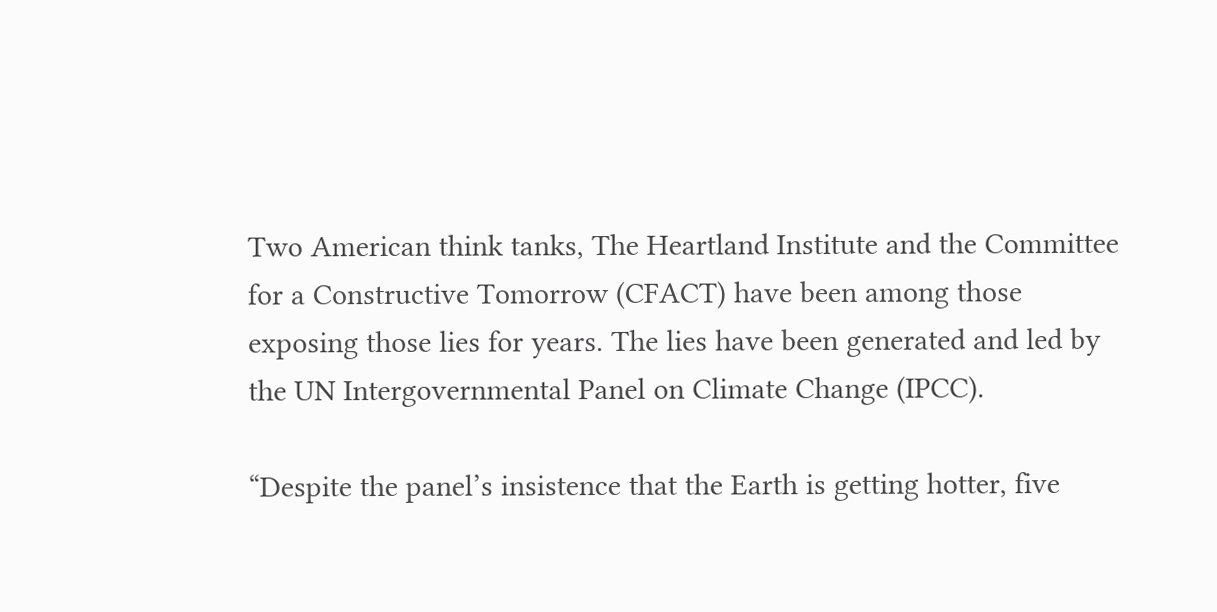Two American think tanks, The Heartland Institute and the Committee for a Constructive Tomorrow (CFACT) have been among those exposing those lies for years. The lies have been generated and led by the UN Intergovernmental Panel on Climate Change (IPCC).

“Despite the panel’s insistence that the Earth is getting hotter, five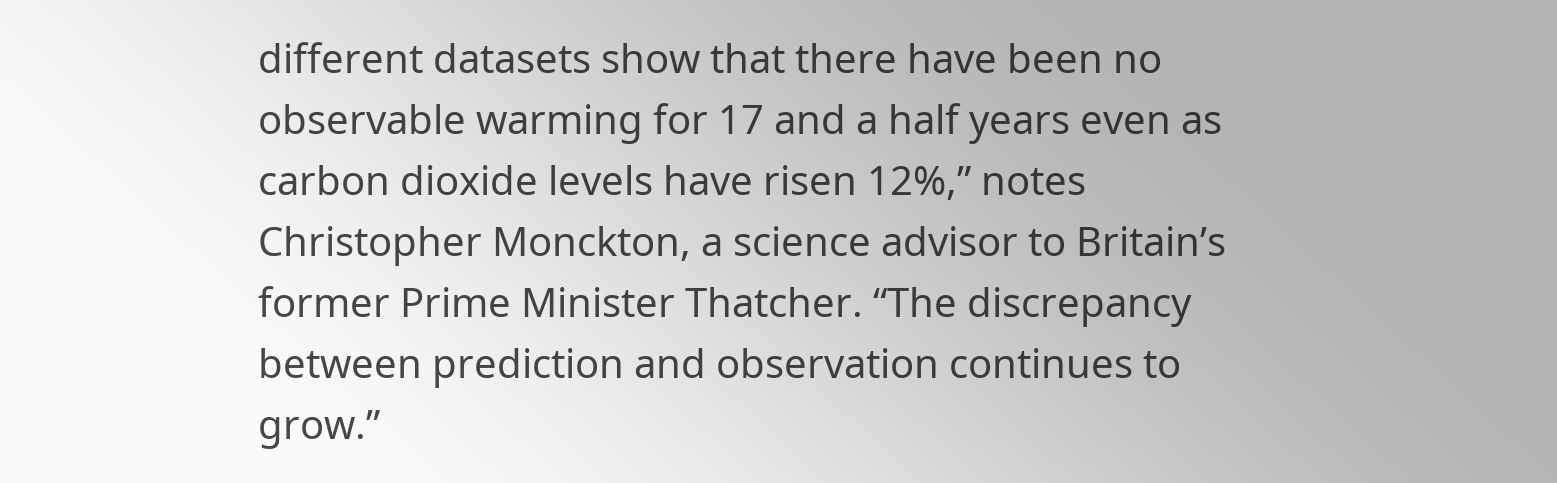different datasets show that there have been no observable warming for 17 and a half years even as carbon dioxide levels have risen 12%,” notes Christopher Monckton, a science advisor to Britain’s former Prime Minister Thatcher. “The discrepancy between prediction and observation continues to grow.”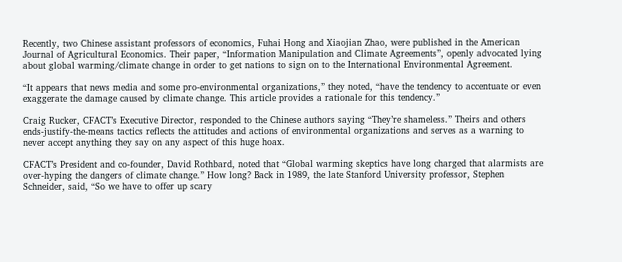Recently, two Chinese assistant professors of economics, Fuhai Hong and Xiaojian Zhao, were published in the American Journal of Agricultural Economics. Their paper, “Information Manipulation and Climate Agreements”, openly advocated lying about global warming/climate change in order to get nations to sign on to the International Environmental Agreement.

“It appears that news media and some pro-environmental organizations,” they noted, “have the tendency to accentuate or even exaggerate the damage caused by climate change. This article provides a rationale for this tendency.”

Craig Rucker, CFACT’s Executive Director, responded to the Chinese authors saying “They’re shameless.” Theirs and others ends-justify-the-means tactics reflects the attitudes and actions of environmental organizations and serves as a warning to never accept anything they say on any aspect of this huge hoax.

CFACT’s President and co-founder, David Rothbard, noted that “Global warming skeptics have long charged that alarmists are over-hyping the dangers of climate change.” How long? Back in 1989, the late Stanford University professor, Stephen Schneider, said, “So we have to offer up scary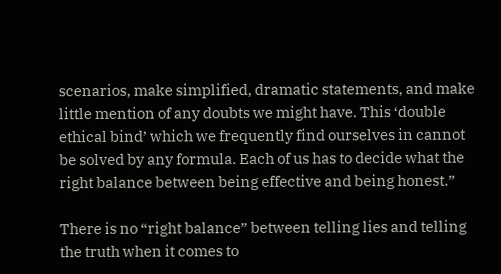scenarios, make simplified, dramatic statements, and make little mention of any doubts we might have. This ‘double ethical bind’ which we frequently find ourselves in cannot be solved by any formula. Each of us has to decide what the right balance between being effective and being honest.”

There is no “right balance” between telling lies and telling the truth when it comes to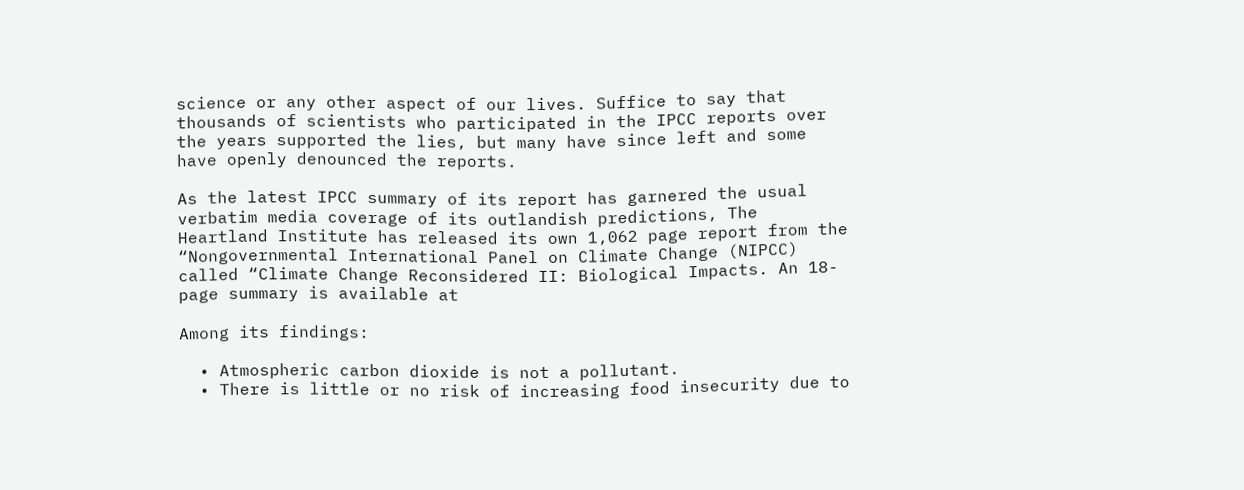science or any other aspect of our lives. Suffice to say that thousands of scientists who participated in the IPCC reports over the years supported the lies, but many have since left and some have openly denounced the reports.

As the latest IPCC summary of its report has garnered the usual verbatim media coverage of its outlandish predictions, The Heartland Institute has released its own 1,062 page report from the “Nongovernmental International Panel on Climate Change (NIPCC) called “Climate Change Reconsidered II: Biological Impacts. An 18-page summary is available at

Among its findings:

  • Atmospheric carbon dioxide is not a pollutant.
  • There is little or no risk of increasing food insecurity due to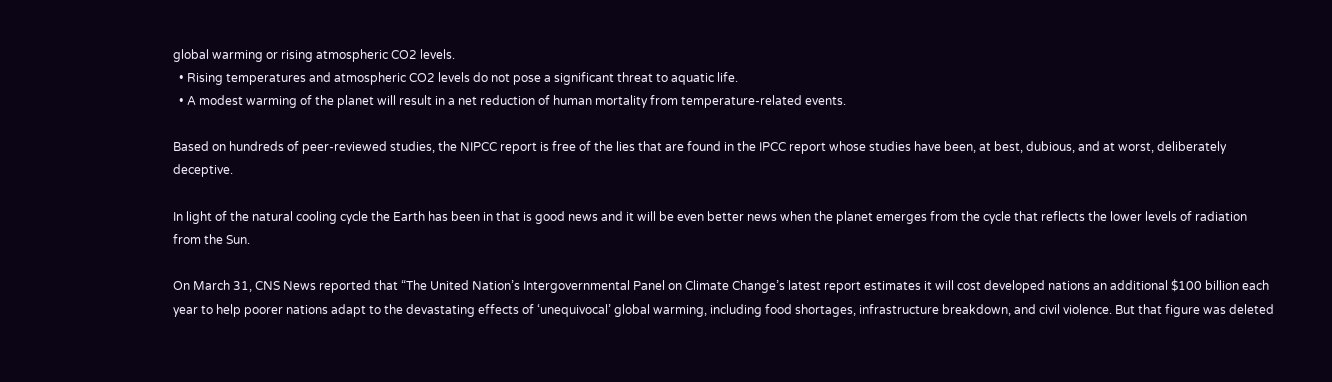global warming or rising atmospheric CO2 levels.
  • Rising temperatures and atmospheric CO2 levels do not pose a significant threat to aquatic life.
  • A modest warming of the planet will result in a net reduction of human mortality from temperature-related events.

Based on hundreds of peer-reviewed studies, the NIPCC report is free of the lies that are found in the IPCC report whose studies have been, at best, dubious, and at worst, deliberately deceptive.

In light of the natural cooling cycle the Earth has been in that is good news and it will be even better news when the planet emerges from the cycle that reflects the lower levels of radiation from the Sun.

On March 31, CNS News reported that “The United Nation’s Intergovernmental Panel on Climate Change’s latest report estimates it will cost developed nations an additional $100 billion each year to help poorer nations adapt to the devastating effects of ‘unequivocal’ global warming, including food shortages, infrastructure breakdown, and civil violence. But that figure was deleted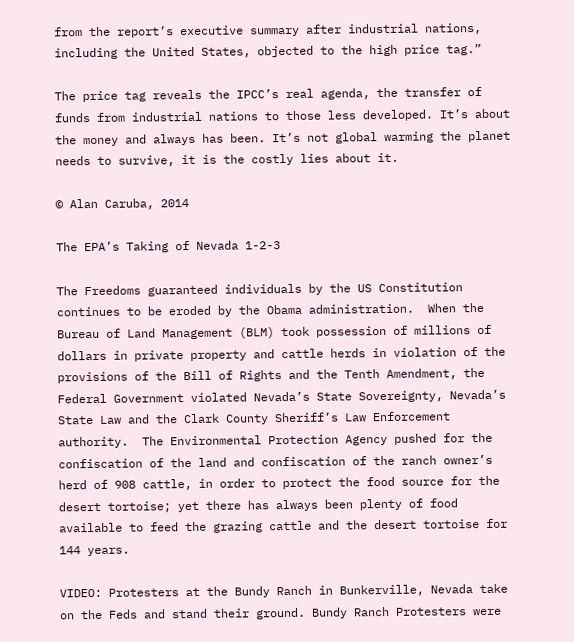from the report’s executive summary after industrial nations, including the United States, objected to the high price tag.”

The price tag reveals the IPCC’s real agenda, the transfer of funds from industrial nations to those less developed. It’s about the money and always has been. It’s not global warming the planet needs to survive, it is the costly lies about it.

© Alan Caruba, 2014

The EPA’s Taking of Nevada 1-2-3

The Freedoms guaranteed individuals by the US Constitution continues to be eroded by the Obama administration.  When the Bureau of Land Management (BLM) took possession of millions of dollars in private property and cattle herds in violation of the provisions of the Bill of Rights and the Tenth Amendment, the Federal Government violated Nevada’s State Sovereignty, Nevada’s State Law and the Clark County Sheriff’s Law Enforcement authority.  The Environmental Protection Agency pushed for the confiscation of the land and confiscation of the ranch owner’s herd of 908 cattle, in order to protect the food source for the desert tortoise; yet there has always been plenty of food available to feed the grazing cattle and the desert tortoise for 144 years.

VIDEO: Protesters at the Bundy Ranch in Bunkerville, Nevada take on the Feds and stand their ground. Bundy Ranch Protesters were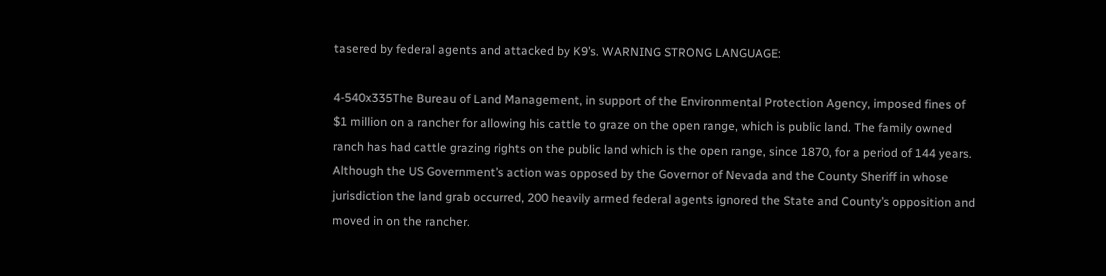tasered by federal agents and attacked by K9’s. WARNING STRONG LANGUAGE:

4-540x335The Bureau of Land Management, in support of the Environmental Protection Agency, imposed fines of $1 million on a rancher for allowing his cattle to graze on the open range, which is public land. The family owned ranch has had cattle grazing rights on the public land which is the open range, since 1870, for a period of 144 years.  Although the US Government’s action was opposed by the Governor of Nevada and the County Sheriff in whose jurisdiction the land grab occurred, 200 heavily armed federal agents ignored the State and County’s opposition and moved in on the rancher.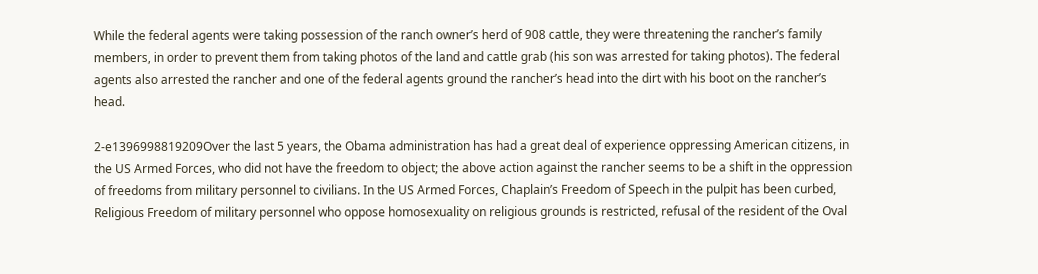While the federal agents were taking possession of the ranch owner’s herd of 908 cattle, they were threatening the rancher’s family members, in order to prevent them from taking photos of the land and cattle grab (his son was arrested for taking photos). The federal agents also arrested the rancher and one of the federal agents ground the rancher’s head into the dirt with his boot on the rancher’s head.

2-e1396998819209Over the last 5 years, the Obama administration has had a great deal of experience oppressing American citizens, in the US Armed Forces, who did not have the freedom to object; the above action against the rancher seems to be a shift in the oppression of freedoms from military personnel to civilians. In the US Armed Forces, Chaplain’s Freedom of Speech in the pulpit has been curbed, Religious Freedom of military personnel who oppose homosexuality on religious grounds is restricted, refusal of the resident of the Oval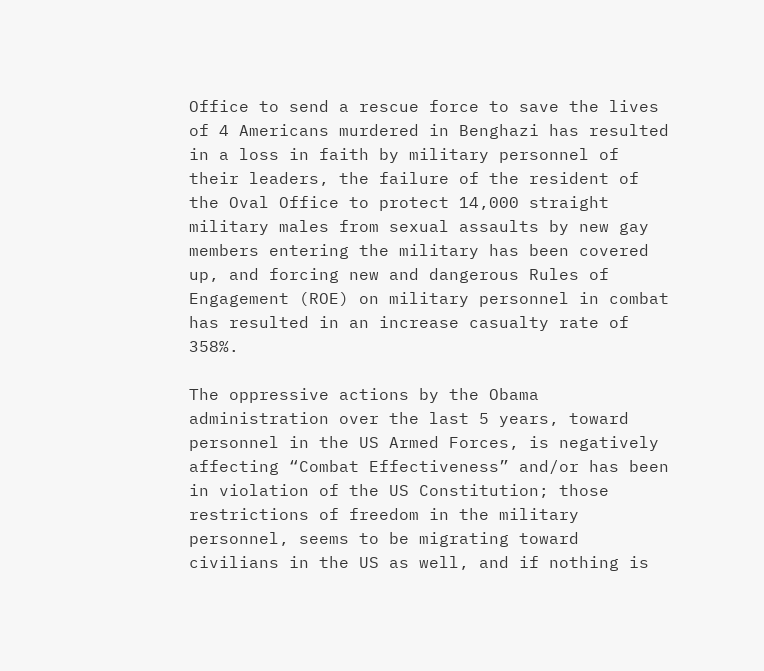Office to send a rescue force to save the lives of 4 Americans murdered in Benghazi has resulted in a loss in faith by military personnel of their leaders, the failure of the resident of the Oval Office to protect 14,000 straight military males from sexual assaults by new gay members entering the military has been covered up, and forcing new and dangerous Rules of Engagement (ROE) on military personnel in combat has resulted in an increase casualty rate of 358%.

The oppressive actions by the Obama administration over the last 5 years, toward personnel in the US Armed Forces, is negatively affecting “Combat Effectiveness” and/or has been in violation of the US Constitution; those restrictions of freedom in the military personnel, seems to be migrating toward civilians in the US as well, and if nothing is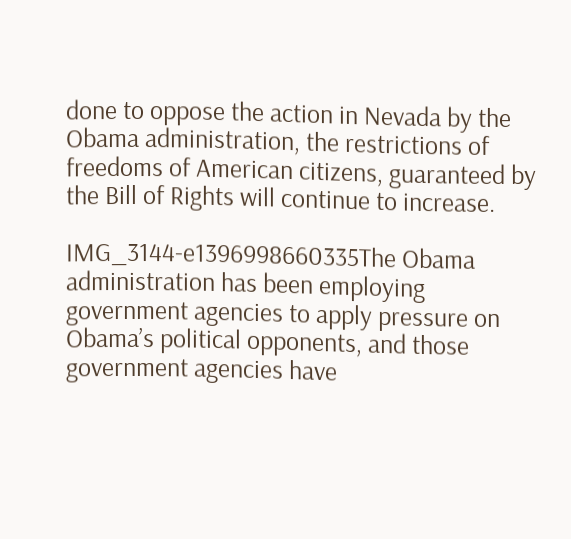done to oppose the action in Nevada by the Obama administration, the restrictions of freedoms of American citizens, guaranteed by the Bill of Rights will continue to increase.

IMG_3144-e1396998660335The Obama administration has been employing government agencies to apply pressure on Obama’s political opponents, and those government agencies have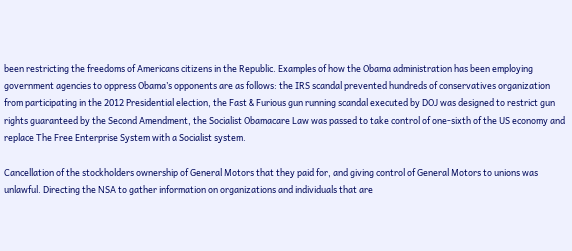been restricting the freedoms of Americans citizens in the Republic. Examples of how the Obama administration has been employing government agencies to oppress Obama’s opponents are as follows: the IRS scandal prevented hundreds of conservatives organization from participating in the 2012 Presidential election, the Fast & Furious gun running scandal executed by DOJ was designed to restrict gun rights guaranteed by the Second Amendment, the Socialist Obamacare Law was passed to take control of one-sixth of the US economy and replace The Free Enterprise System with a Socialist system.

Cancellation of the stockholders ownership of General Motors that they paid for, and giving control of General Motors to unions was unlawful. Directing the NSA to gather information on organizations and individuals that are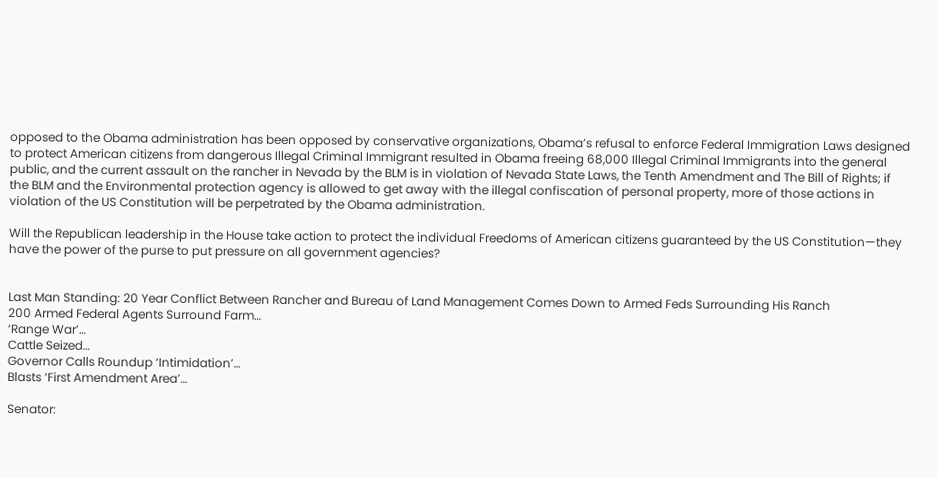opposed to the Obama administration has been opposed by conservative organizations, Obama’s refusal to enforce Federal Immigration Laws designed to protect American citizens from dangerous Illegal Criminal Immigrant resulted in Obama freeing 68,000 Illegal Criminal Immigrants into the general public, and the current assault on the rancher in Nevada by the BLM is in violation of Nevada State Laws, the Tenth Amendment and The Bill of Rights; if the BLM and the Environmental protection agency is allowed to get away with the illegal confiscation of personal property, more of those actions in violation of the US Constitution will be perpetrated by the Obama administration.

Will the Republican leadership in the House take action to protect the individual Freedoms of American citizens guaranteed by the US Constitution—they have the power of the purse to put pressure on all government agencies?


Last Man Standing: 20 Year Conflict Between Rancher and Bureau of Land Management Comes Down to Armed Feds Surrounding His Ranch
200 Armed Federal Agents Surround Farm…
‘Range War’…
Cattle Seized…
Governor Calls Roundup ‘Intimidation’…
Blasts ‘First Amendment Area’…

Senator: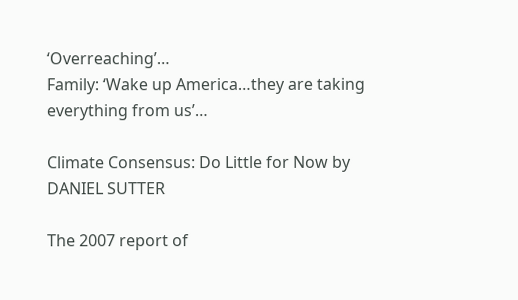‘Overreaching’…
Family: ‘Wake up America…they are taking everything from us’…

Climate Consensus: Do Little for Now by DANIEL SUTTER

The 2007 report of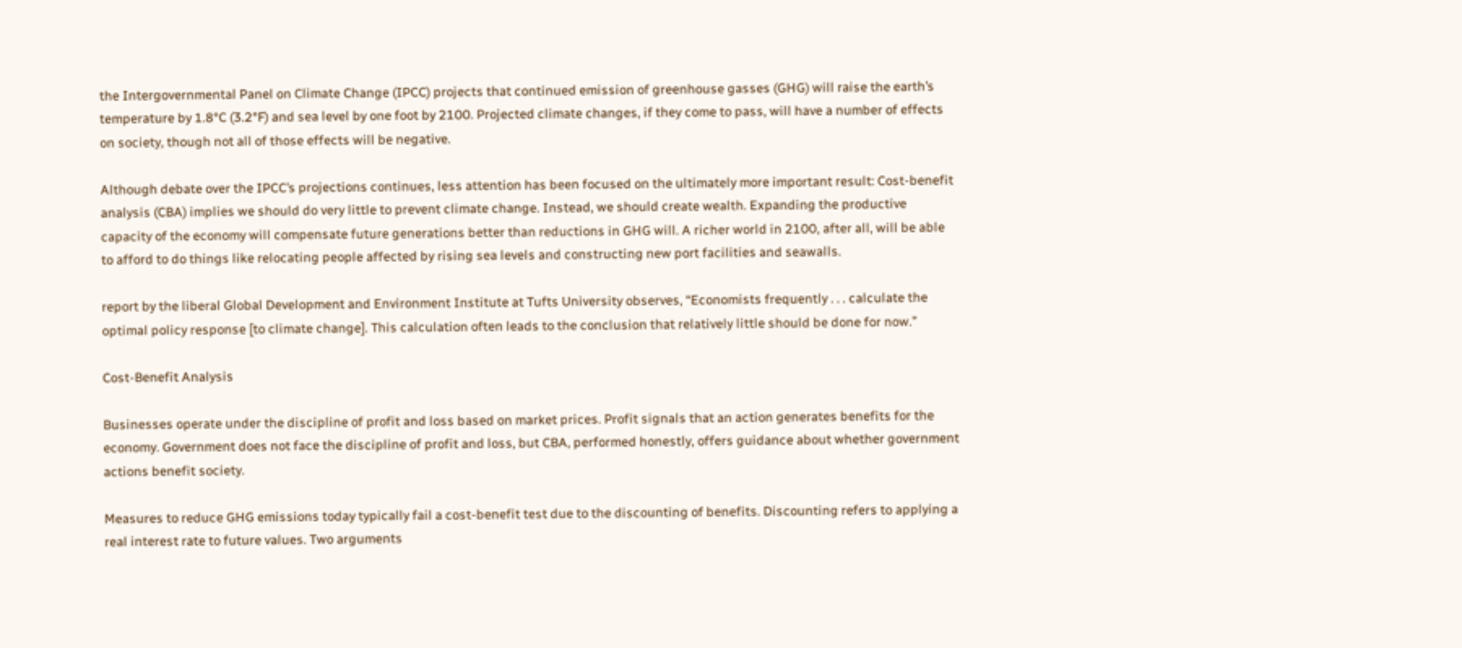the Intergovernmental Panel on Climate Change (IPCC) projects that continued emission of greenhouse gasses (GHG) will raise the earth’s temperature by 1.8°C (3.2°F) and sea level by one foot by 2100. Projected climate changes, if they come to pass, will have a number of effects on society, though not all of those effects will be negative.

Although debate over the IPCC’s projections continues, less attention has been focused on the ultimately more important result: Cost-benefit analysis (CBA) implies we should do very little to prevent climate change. Instead, we should create wealth. Expanding the productive capacity of the economy will compensate future generations better than reductions in GHG will. A richer world in 2100, after all, will be able to afford to do things like relocating people affected by rising sea levels and constructing new port facilities and seawalls.

report by the liberal Global Development and Environment Institute at Tufts University observes, “Economists frequently . . . calculate the optimal policy response [to climate change]. This calculation often leads to the conclusion that relatively little should be done for now.”

Cost-Benefit Analysis

Businesses operate under the discipline of profit and loss based on market prices. Profit signals that an action generates benefits for the economy. Government does not face the discipline of profit and loss, but CBA, performed honestly, offers guidance about whether government actions benefit society.

Measures to reduce GHG emissions today typically fail a cost-benefit test due to the discounting of benefits. Discounting refers to applying a real interest rate to future values. Two arguments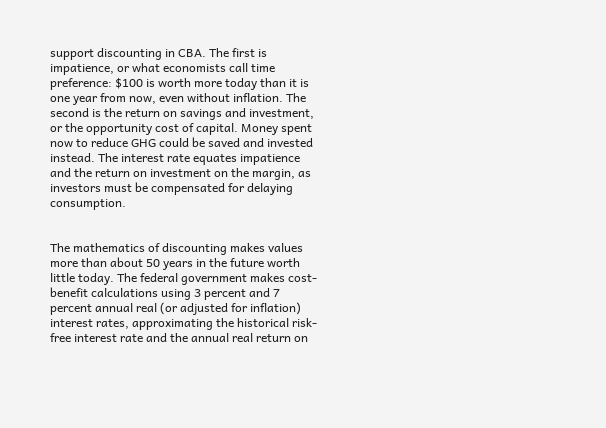support discounting in CBA. The first is impatience, or what economists call time preference: $100 is worth more today than it is one year from now, even without inflation. The second is the return on savings and investment, or the opportunity cost of capital. Money spent now to reduce GHG could be saved and invested instead. The interest rate equates impatience and the return on investment on the margin, as investors must be compensated for delaying consumption.


The mathematics of discounting makes values more than about 50 years in the future worth little today. The federal government makes cost-benefit calculations using 3 percent and 7 percent annual real (or adjusted for inflation) interest rates, approximating the historical risk-free interest rate and the annual real return on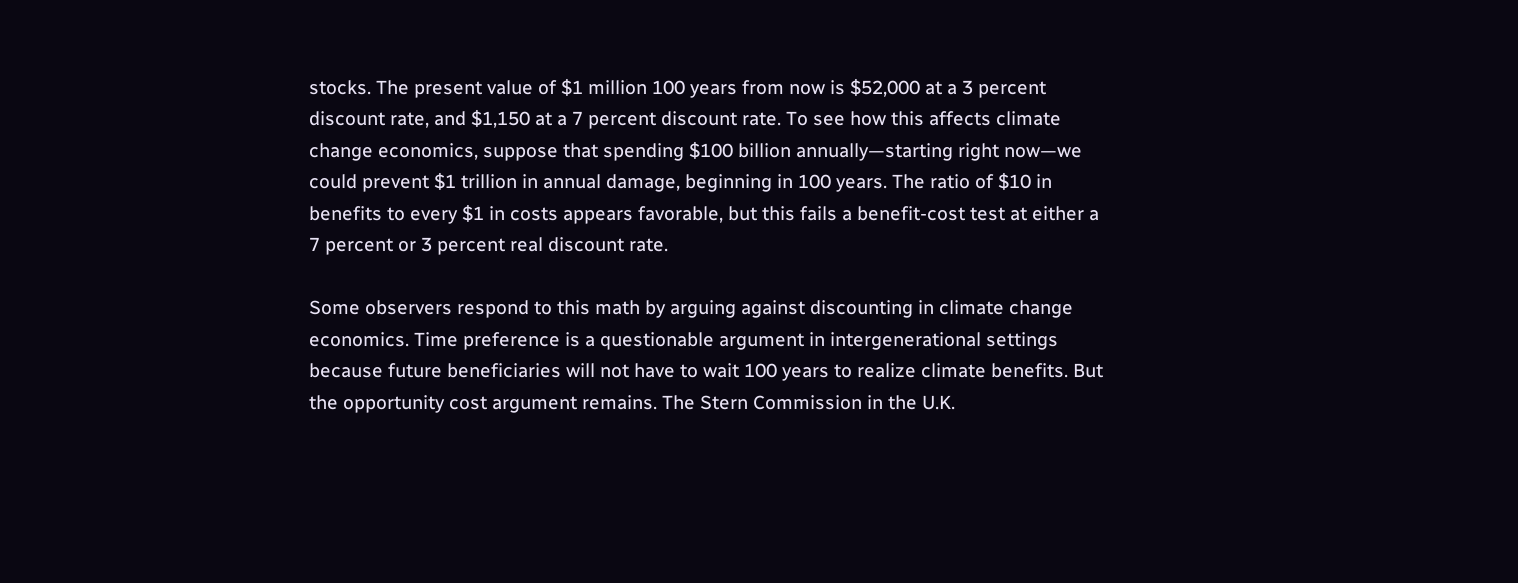stocks. The present value of $1 million 100 years from now is $52,000 at a 3 percent discount rate, and $1,150 at a 7 percent discount rate. To see how this affects climate change economics, suppose that spending $100 billion annually—starting right now—we could prevent $1 trillion in annual damage, beginning in 100 years. The ratio of $10 in benefits to every $1 in costs appears favorable, but this fails a benefit-cost test at either a 7 percent or 3 percent real discount rate.

Some observers respond to this math by arguing against discounting in climate change economics. Time preference is a questionable argument in intergenerational settings because future beneficiaries will not have to wait 100 years to realize climate benefits. But the opportunity cost argument remains. The Stern Commission in the U.K.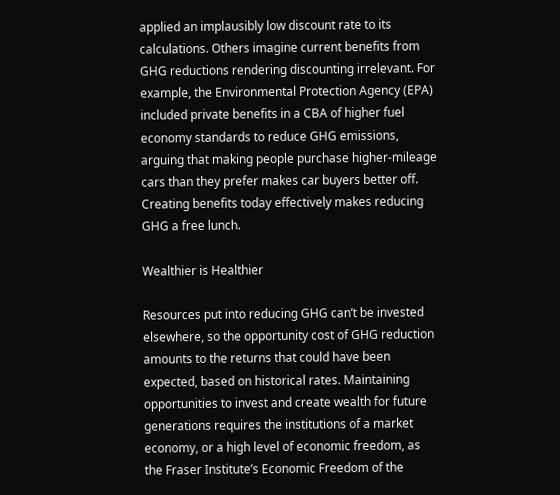applied an implausibly low discount rate to its calculations. Others imagine current benefits from GHG reductions rendering discounting irrelevant. For example, the Environmental Protection Agency (EPA) included private benefits in a CBA of higher fuel economy standards to reduce GHG emissions, arguing that making people purchase higher-mileage cars than they prefer makes car buyers better off. Creating benefits today effectively makes reducing GHG a free lunch.

Wealthier is Healthier

Resources put into reducing GHG can’t be invested elsewhere, so the opportunity cost of GHG reduction amounts to the returns that could have been expected, based on historical rates. Maintaining opportunities to invest and create wealth for future generations requires the institutions of a market economy, or a high level of economic freedom, as the Fraser Institute’s Economic Freedom of the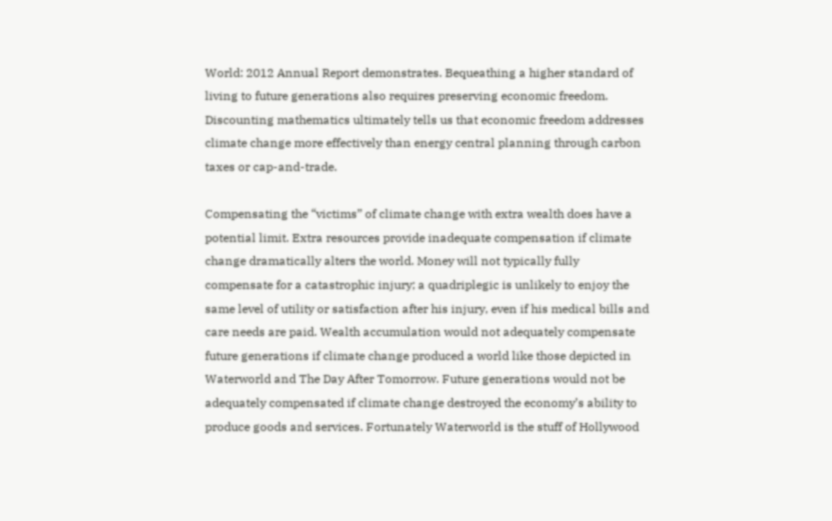World: 2012 Annual Report demonstrates. Bequeathing a higher standard of living to future generations also requires preserving economic freedom. Discounting mathematics ultimately tells us that economic freedom addresses climate change more effectively than energy central planning through carbon taxes or cap-and-trade.

Compensating the “victims” of climate change with extra wealth does have a potential limit. Extra resources provide inadequate compensation if climate change dramatically alters the world. Money will not typically fully compensate for a catastrophic injury; a quadriplegic is unlikely to enjoy the same level of utility or satisfaction after his injury, even if his medical bills and care needs are paid. Wealth accumulation would not adequately compensate future generations if climate change produced a world like those depicted in Waterworld and The Day After Tomorrow. Future generations would not be adequately compensated if climate change destroyed the economy’s ability to produce goods and services. Fortunately Waterworld is the stuff of Hollywood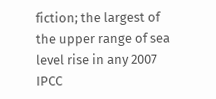fiction; the largest of the upper range of sea level rise in any 2007 IPCC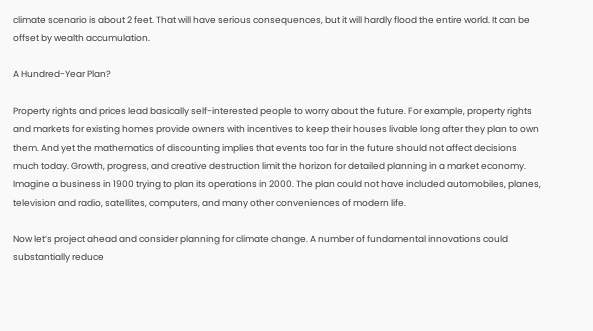climate scenario is about 2 feet. That will have serious consequences, but it will hardly flood the entire world. It can be offset by wealth accumulation.

A Hundred-Year Plan?

Property rights and prices lead basically self-interested people to worry about the future. For example, property rights and markets for existing homes provide owners with incentives to keep their houses livable long after they plan to own them. And yet the mathematics of discounting implies that events too far in the future should not affect decisions much today. Growth, progress, and creative destruction limit the horizon for detailed planning in a market economy. Imagine a business in 1900 trying to plan its operations in 2000. The plan could not have included automobiles, planes, television and radio, satellites, computers, and many other conveniences of modern life.

Now let’s project ahead and consider planning for climate change. A number of fundamental innovations could substantially reduce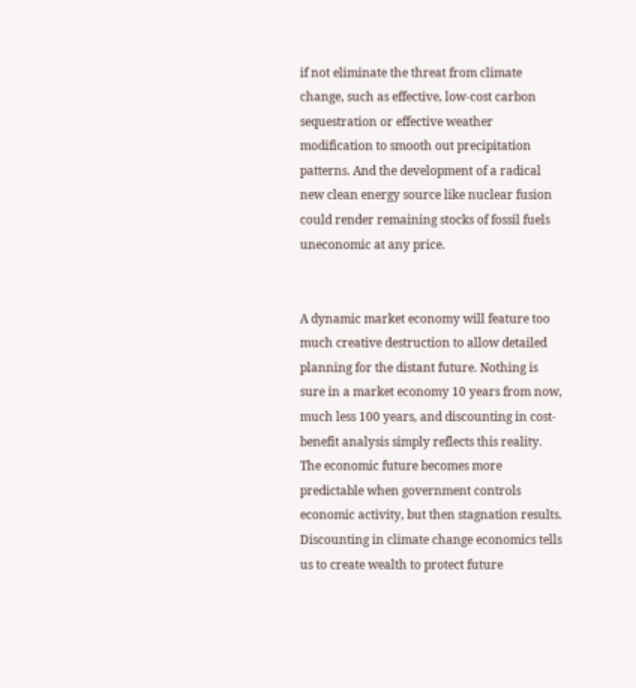if not eliminate the threat from climate change, such as effective, low-cost carbon sequestration or effective weather modification to smooth out precipitation patterns. And the development of a radical new clean energy source like nuclear fusion could render remaining stocks of fossil fuels uneconomic at any price.


A dynamic market economy will feature too much creative destruction to allow detailed planning for the distant future. Nothing is sure in a market economy 10 years from now, much less 100 years, and discounting in cost-benefit analysis simply reflects this reality. The economic future becomes more predictable when government controls economic activity, but then stagnation results. Discounting in climate change economics tells us to create wealth to protect future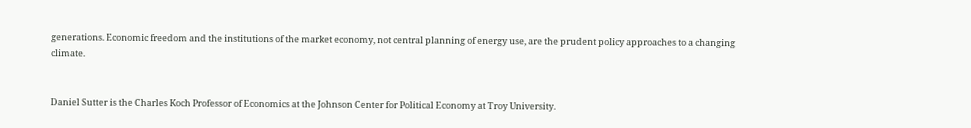generations. Economic freedom and the institutions of the market economy, not central planning of energy use, are the prudent policy approaches to a changing climate.


Daniel Sutter is the Charles Koch Professor of Economics at the Johnson Center for Political Economy at Troy University.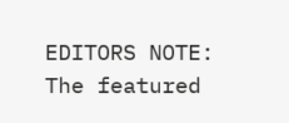EDITORS NOTE: The featured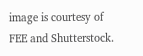image is courtesy of FEE and Shutterstock.